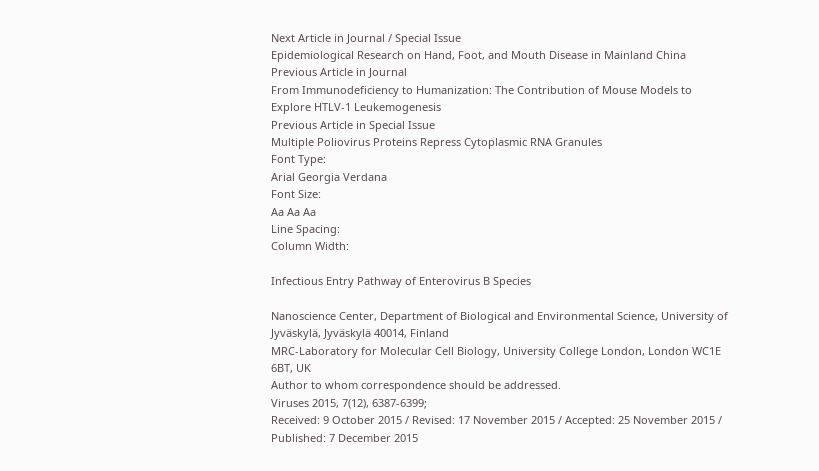Next Article in Journal / Special Issue
Epidemiological Research on Hand, Foot, and Mouth Disease in Mainland China
Previous Article in Journal
From Immunodeficiency to Humanization: The Contribution of Mouse Models to Explore HTLV-1 Leukemogenesis
Previous Article in Special Issue
Multiple Poliovirus Proteins Repress Cytoplasmic RNA Granules
Font Type:
Arial Georgia Verdana
Font Size:
Aa Aa Aa
Line Spacing:
Column Width:

Infectious Entry Pathway of Enterovirus B Species

Nanoscience Center, Department of Biological and Environmental Science, University of Jyväskylä, Jyväskylä 40014, Finland
MRC-Laboratory for Molecular Cell Biology, University College London, London WC1E 6BT, UK
Author to whom correspondence should be addressed.
Viruses 2015, 7(12), 6387-6399;
Received: 9 October 2015 / Revised: 17 November 2015 / Accepted: 25 November 2015 / Published: 7 December 2015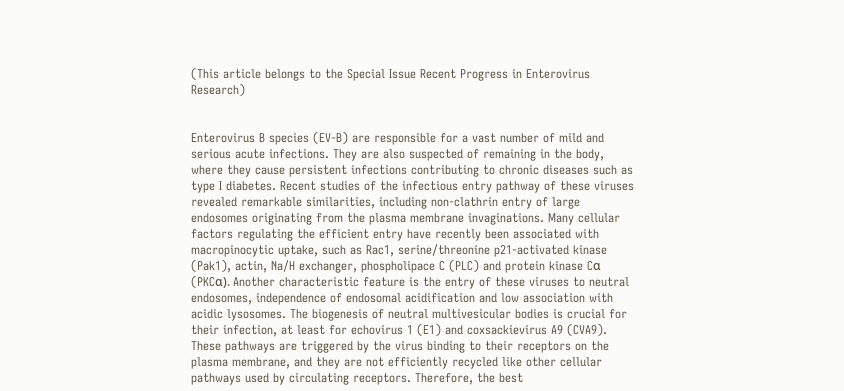(This article belongs to the Special Issue Recent Progress in Enterovirus Research)


Enterovirus B species (EV-B) are responsible for a vast number of mild and serious acute infections. They are also suspected of remaining in the body, where they cause persistent infections contributing to chronic diseases such as type I diabetes. Recent studies of the infectious entry pathway of these viruses revealed remarkable similarities, including non-clathrin entry of large endosomes originating from the plasma membrane invaginations. Many cellular factors regulating the efficient entry have recently been associated with macropinocytic uptake, such as Rac1, serine/threonine p21-activated kinase (Pak1), actin, Na/H exchanger, phospholipace C (PLC) and protein kinase Cα (PKCα). Another characteristic feature is the entry of these viruses to neutral endosomes, independence of endosomal acidification and low association with acidic lysosomes. The biogenesis of neutral multivesicular bodies is crucial for their infection, at least for echovirus 1 (E1) and coxsackievirus A9 (CVA9). These pathways are triggered by the virus binding to their receptors on the plasma membrane, and they are not efficiently recycled like other cellular pathways used by circulating receptors. Therefore, the best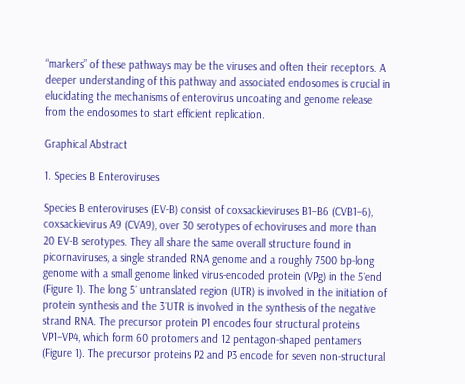“markers” of these pathways may be the viruses and often their receptors. A deeper understanding of this pathway and associated endosomes is crucial in elucidating the mechanisms of enterovirus uncoating and genome release from the endosomes to start efficient replication.

Graphical Abstract

1. Species B Enteroviruses

Species B enteroviruses (EV-B) consist of coxsackieviruses B1–B6 (CVB1–6), coxsackievirus A9 (CVA9), over 30 serotypes of echoviruses and more than 20 EV-B serotypes. They all share the same overall structure found in picornaviruses, a single stranded RNA genome and a roughly 7500 bp-long genome with a small genome linked virus-encoded protein (VPg) in the 5´end (Figure 1). The long 5´ untranslated region (UTR) is involved in the initiation of protein synthesis and the 3´UTR is involved in the synthesis of the negative strand RNA. The precursor protein P1 encodes four structural proteins VP1–VP4, which form 60 protomers and 12 pentagon-shaped pentamers (Figure 1). The precursor proteins P2 and P3 encode for seven non-structural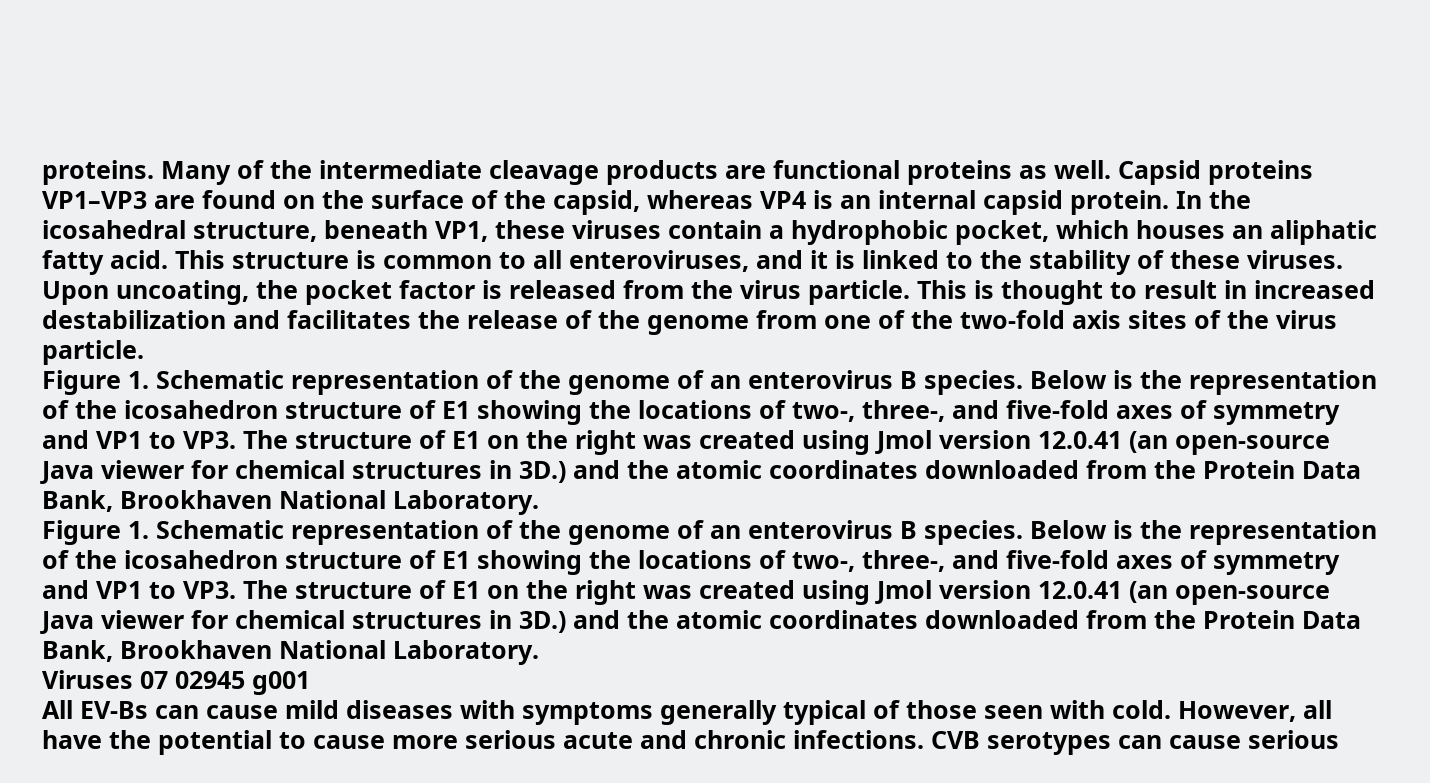proteins. Many of the intermediate cleavage products are functional proteins as well. Capsid proteins VP1–VP3 are found on the surface of the capsid, whereas VP4 is an internal capsid protein. In the icosahedral structure, beneath VP1, these viruses contain a hydrophobic pocket, which houses an aliphatic fatty acid. This structure is common to all enteroviruses, and it is linked to the stability of these viruses. Upon uncoating, the pocket factor is released from the virus particle. This is thought to result in increased destabilization and facilitates the release of the genome from one of the two-fold axis sites of the virus particle.
Figure 1. Schematic representation of the genome of an enterovirus B species. Below is the representation of the icosahedron structure of E1 showing the locations of two-, three-, and five-fold axes of symmetry and VP1 to VP3. The structure of E1 on the right was created using Jmol version 12.0.41 (an open-source Java viewer for chemical structures in 3D.) and the atomic coordinates downloaded from the Protein Data Bank, Brookhaven National Laboratory.
Figure 1. Schematic representation of the genome of an enterovirus B species. Below is the representation of the icosahedron structure of E1 showing the locations of two-, three-, and five-fold axes of symmetry and VP1 to VP3. The structure of E1 on the right was created using Jmol version 12.0.41 (an open-source Java viewer for chemical structures in 3D.) and the atomic coordinates downloaded from the Protein Data Bank, Brookhaven National Laboratory.
Viruses 07 02945 g001
All EV-Bs can cause mild diseases with symptoms generally typical of those seen with cold. However, all have the potential to cause more serious acute and chronic infections. CVB serotypes can cause serious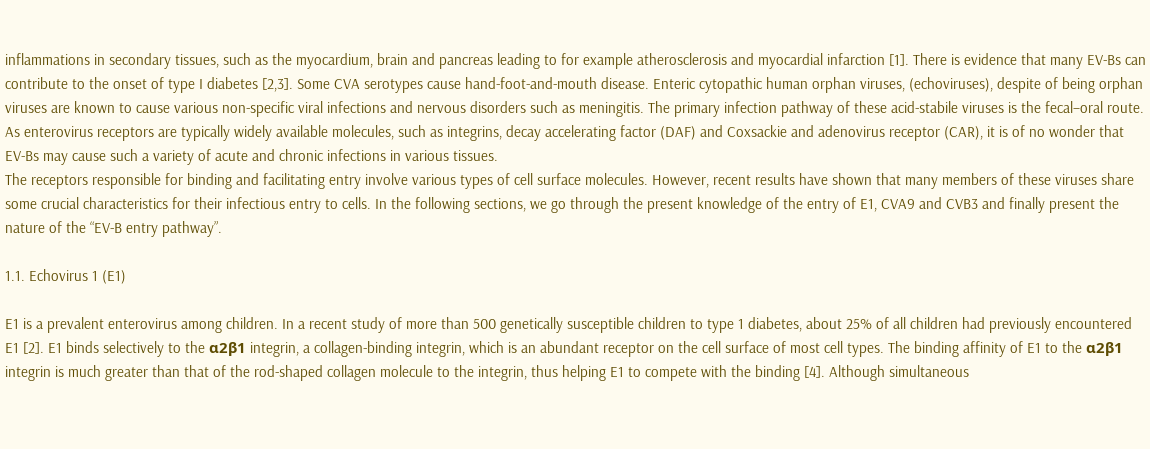inflammations in secondary tissues, such as the myocardium, brain and pancreas leading to for example atherosclerosis and myocardial infarction [1]. There is evidence that many EV-Bs can contribute to the onset of type I diabetes [2,3]. Some CVA serotypes cause hand-foot-and-mouth disease. Enteric cytopathic human orphan viruses, (echoviruses), despite of being orphan viruses are known to cause various non-specific viral infections and nervous disorders such as meningitis. The primary infection pathway of these acid-stabile viruses is the fecal–oral route. As enterovirus receptors are typically widely available molecules, such as integrins, decay accelerating factor (DAF) and Coxsackie and adenovirus receptor (CAR), it is of no wonder that EV-Bs may cause such a variety of acute and chronic infections in various tissues.
The receptors responsible for binding and facilitating entry involve various types of cell surface molecules. However, recent results have shown that many members of these viruses share some crucial characteristics for their infectious entry to cells. In the following sections, we go through the present knowledge of the entry of E1, CVA9 and CVB3 and finally present the nature of the “EV-B entry pathway”.

1.1. Echovirus 1 (E1)

E1 is a prevalent enterovirus among children. In a recent study of more than 500 genetically susceptible children to type 1 diabetes, about 25% of all children had previously encountered E1 [2]. E1 binds selectively to the α2β1 integrin, a collagen-binding integrin, which is an abundant receptor on the cell surface of most cell types. The binding affinity of E1 to the α2β1 integrin is much greater than that of the rod-shaped collagen molecule to the integrin, thus helping E1 to compete with the binding [4]. Although simultaneous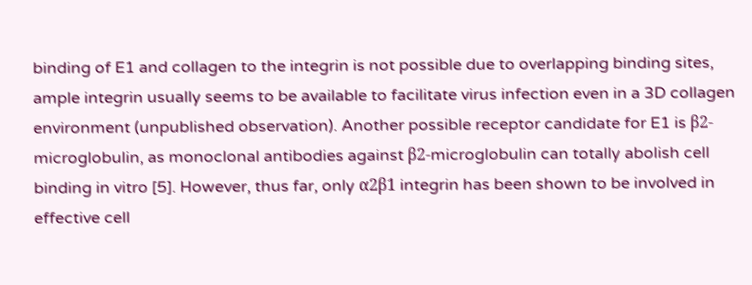binding of E1 and collagen to the integrin is not possible due to overlapping binding sites, ample integrin usually seems to be available to facilitate virus infection even in a 3D collagen environment (unpublished observation). Another possible receptor candidate for E1 is β2-microglobulin, as monoclonal antibodies against β2-microglobulin can totally abolish cell binding in vitro [5]. However, thus far, only α2β1 integrin has been shown to be involved in effective cell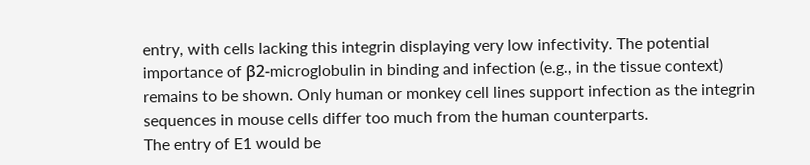entry, with cells lacking this integrin displaying very low infectivity. The potential importance of β2-microglobulin in binding and infection (e.g., in the tissue context) remains to be shown. Only human or monkey cell lines support infection as the integrin sequences in mouse cells differ too much from the human counterparts.
The entry of E1 would be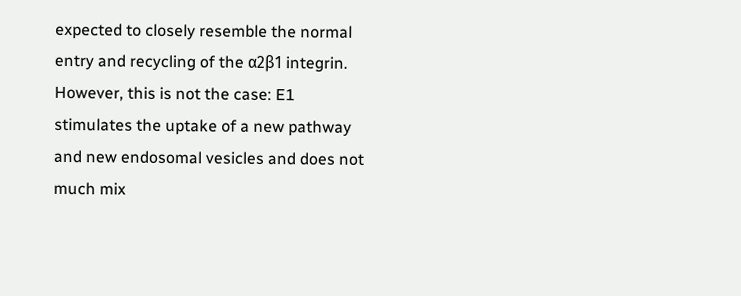expected to closely resemble the normal entry and recycling of the α2β1 integrin. However, this is not the case: E1 stimulates the uptake of a new pathway and new endosomal vesicles and does not much mix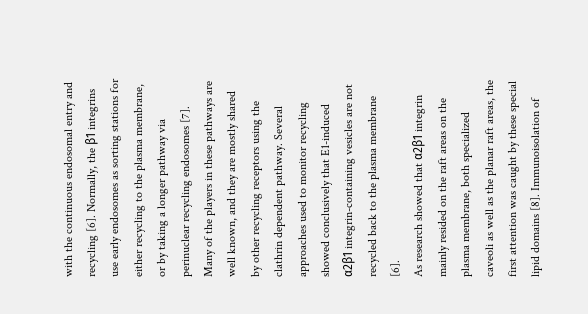with the continuous endosomal entry and recycling [6]. Normally, the β1 integrins use early endosomes as sorting stations for either recycling to the plasma membrane, or by taking a longer pathway via perinuclear recycling endosomes [7]. Many of the players in these pathways are well known, and they are mostly shared by other recycling receptors using the clathrin dependent pathway. Several approaches used to monitor recycling showed conclusively that E1-induced α2β1 integrin-containing vesicles are not recycled back to the plasma membrane [6].
As research showed that α2β1 integrin mainly resided on the raft areas on the plasma membrane, both specialized caveoli as well as the planar raft areas, the first attention was caught by these special lipid domains [8]. Immunoisolation of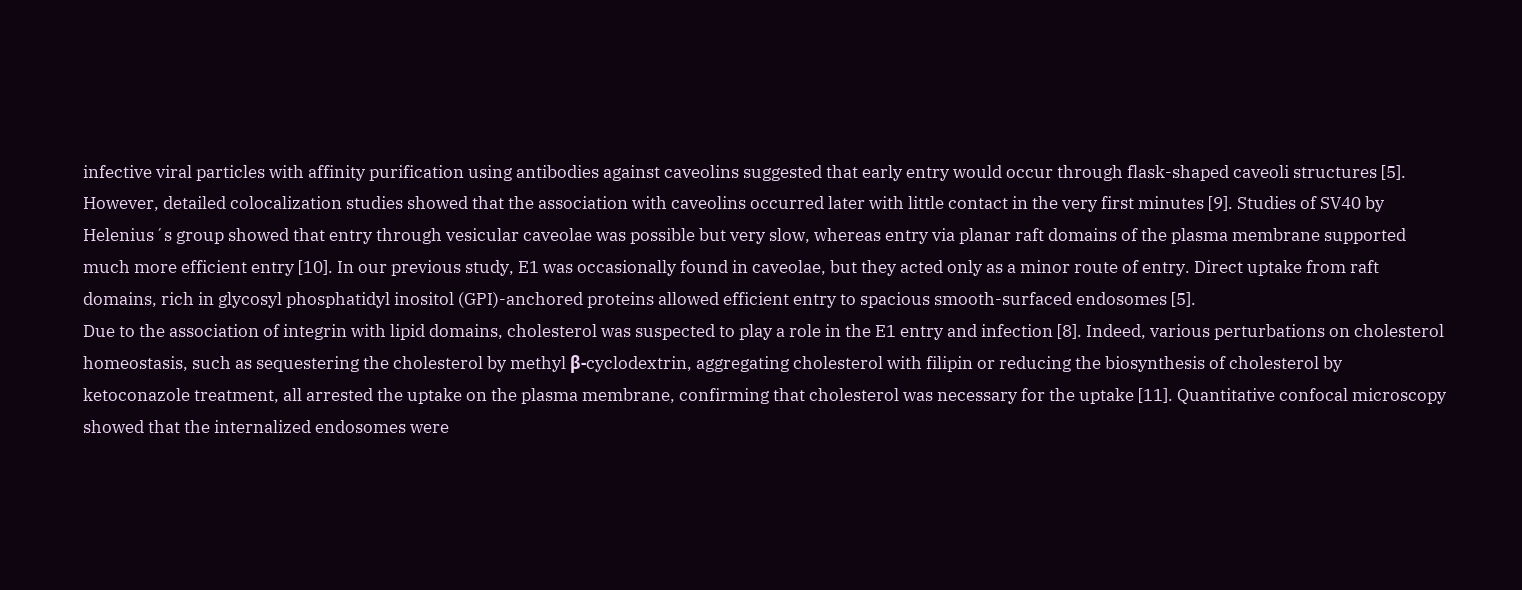infective viral particles with affinity purification using antibodies against caveolins suggested that early entry would occur through flask-shaped caveoli structures [5]. However, detailed colocalization studies showed that the association with caveolins occurred later with little contact in the very first minutes [9]. Studies of SV40 by Helenius´s group showed that entry through vesicular caveolae was possible but very slow, whereas entry via planar raft domains of the plasma membrane supported much more efficient entry [10]. In our previous study, E1 was occasionally found in caveolae, but they acted only as a minor route of entry. Direct uptake from raft domains, rich in glycosyl phosphatidyl inositol (GPI)-anchored proteins allowed efficient entry to spacious smooth-surfaced endosomes [5].
Due to the association of integrin with lipid domains, cholesterol was suspected to play a role in the E1 entry and infection [8]. Indeed, various perturbations on cholesterol homeostasis, such as sequestering the cholesterol by methyl β-cyclodextrin, aggregating cholesterol with filipin or reducing the biosynthesis of cholesterol by ketoconazole treatment, all arrested the uptake on the plasma membrane, confirming that cholesterol was necessary for the uptake [11]. Quantitative confocal microscopy showed that the internalized endosomes were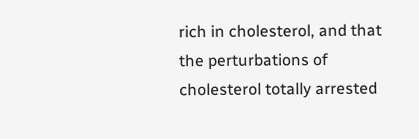rich in cholesterol, and that the perturbations of cholesterol totally arrested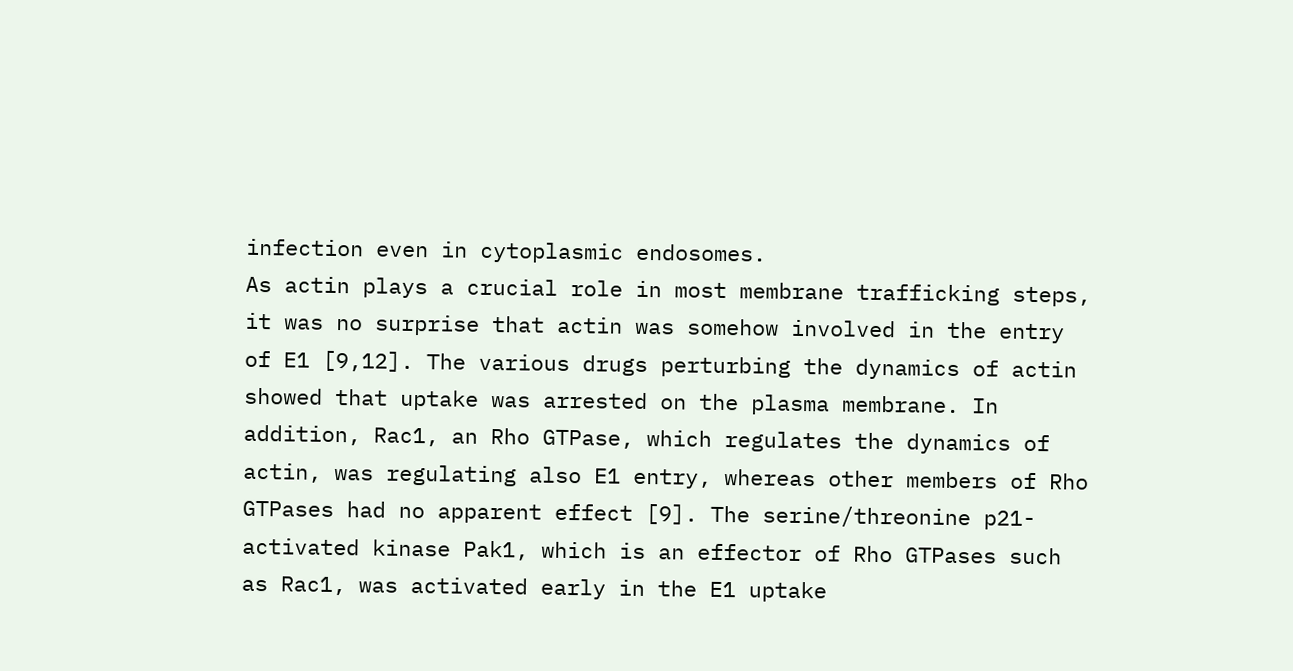infection even in cytoplasmic endosomes.
As actin plays a crucial role in most membrane trafficking steps, it was no surprise that actin was somehow involved in the entry of E1 [9,12]. The various drugs perturbing the dynamics of actin showed that uptake was arrested on the plasma membrane. In addition, Rac1, an Rho GTPase, which regulates the dynamics of actin, was regulating also E1 entry, whereas other members of Rho GTPases had no apparent effect [9]. The serine/threonine p21-activated kinase Pak1, which is an effector of Rho GTPases such as Rac1, was activated early in the E1 uptake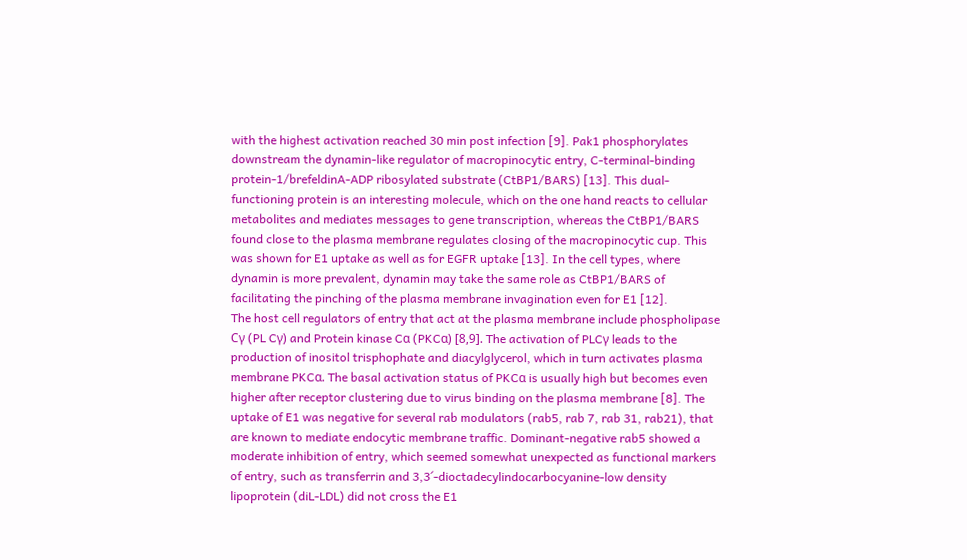with the highest activation reached 30 min post infection [9]. Pak1 phosphorylates downstream the dynamin-like regulator of macropinocytic entry, C-terminal-binding protein-1/brefeldinA-ADP ribosylated substrate (CtBP1/BARS) [13]. This dual-functioning protein is an interesting molecule, which on the one hand reacts to cellular metabolites and mediates messages to gene transcription, whereas the CtBP1/BARS found close to the plasma membrane regulates closing of the macropinocytic cup. This was shown for E1 uptake as well as for EGFR uptake [13]. In the cell types, where dynamin is more prevalent, dynamin may take the same role as CtBP1/BARS of facilitating the pinching of the plasma membrane invagination even for E1 [12].
The host cell regulators of entry that act at the plasma membrane include phospholipase Cγ (PL Cγ) and Protein kinase Cα (PKCα) [8,9]. The activation of PLCγ leads to the production of inositol trisphophate and diacylglycerol, which in turn activates plasma membrane PKCα. The basal activation status of PKCα is usually high but becomes even higher after receptor clustering due to virus binding on the plasma membrane [8]. The uptake of E1 was negative for several rab modulators (rab5, rab 7, rab 31, rab21), that are known to mediate endocytic membrane traffic. Dominant-negative rab5 showed a moderate inhibition of entry, which seemed somewhat unexpected as functional markers of entry, such as transferrin and 3,3´-dioctadecylindocarbocyanine-low density lipoprotein (diL-LDL) did not cross the E1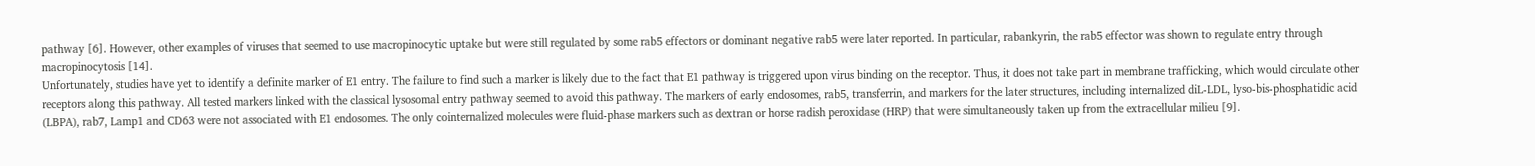pathway [6]. However, other examples of viruses that seemed to use macropinocytic uptake but were still regulated by some rab5 effectors or dominant negative rab5 were later reported. In particular, rabankyrin, the rab5 effector was shown to regulate entry through macropinocytosis [14].
Unfortunately, studies have yet to identify a definite marker of E1 entry. The failure to find such a marker is likely due to the fact that E1 pathway is triggered upon virus binding on the receptor. Thus, it does not take part in membrane trafficking, which would circulate other receptors along this pathway. All tested markers linked with the classical lysosomal entry pathway seemed to avoid this pathway. The markers of early endosomes, rab5, transferrin, and markers for the later structures, including internalized diL-LDL, lyso-bis-phosphatidic acid (LBPA), rab7, Lamp1 and CD63 were not associated with E1 endosomes. The only cointernalized molecules were fluid-phase markers such as dextran or horse radish peroxidase (HRP) that were simultaneously taken up from the extracellular milieu [9].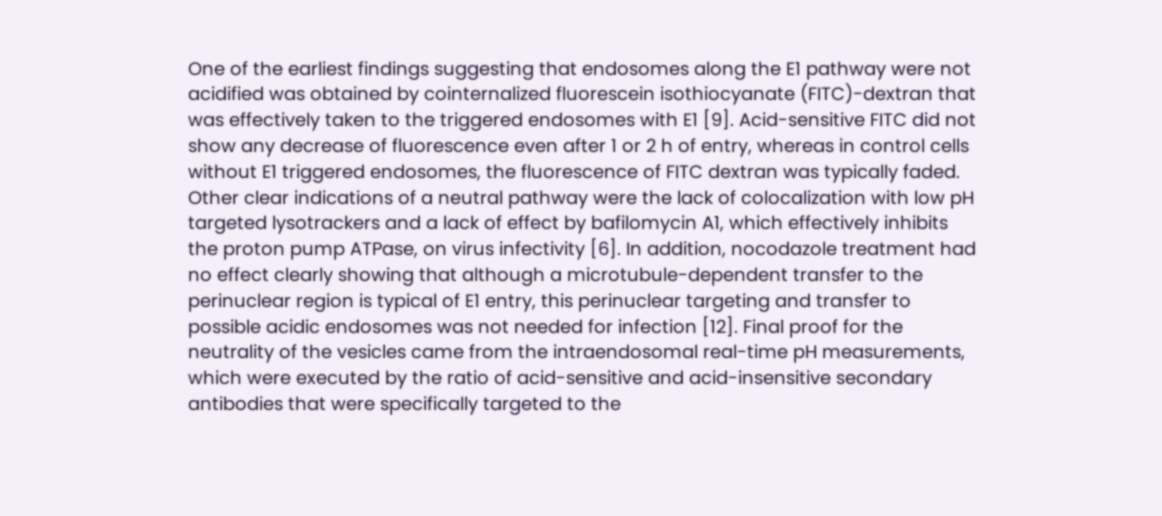One of the earliest findings suggesting that endosomes along the E1 pathway were not acidified was obtained by cointernalized fluorescein isothiocyanate (FITC)-dextran that was effectively taken to the triggered endosomes with E1 [9]. Acid-sensitive FITC did not show any decrease of fluorescence even after 1 or 2 h of entry, whereas in control cells without E1 triggered endosomes, the fluorescence of FITC dextran was typically faded. Other clear indications of a neutral pathway were the lack of colocalization with low pH targeted lysotrackers and a lack of effect by bafilomycin A1, which effectively inhibits the proton pump ATPase, on virus infectivity [6]. In addition, nocodazole treatment had no effect clearly showing that although a microtubule-dependent transfer to the perinuclear region is typical of E1 entry, this perinuclear targeting and transfer to possible acidic endosomes was not needed for infection [12]. Final proof for the neutrality of the vesicles came from the intraendosomal real-time pH measurements, which were executed by the ratio of acid-sensitive and acid-insensitive secondary antibodies that were specifically targeted to the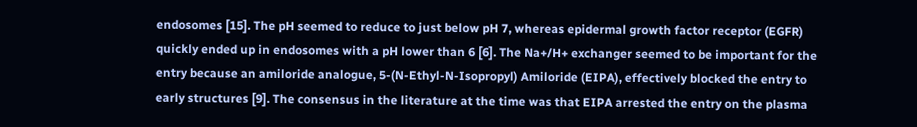endosomes [15]. The pH seemed to reduce to just below pH 7, whereas epidermal growth factor receptor (EGFR) quickly ended up in endosomes with a pH lower than 6 [6]. The Na+/H+ exchanger seemed to be important for the entry because an amiloride analogue, 5-(N-Ethyl-N-Isopropyl) Amiloride (EIPA), effectively blocked the entry to early structures [9]. The consensus in the literature at the time was that EIPA arrested the entry on the plasma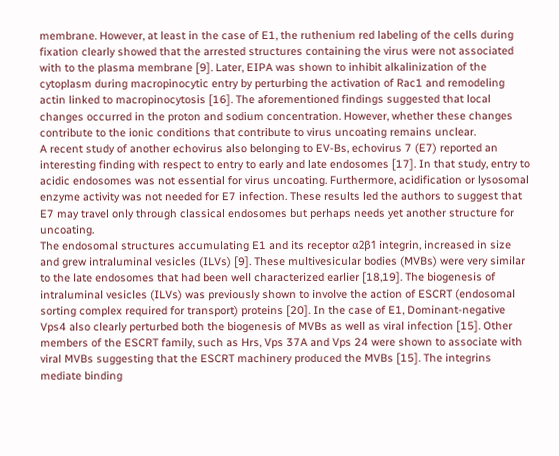membrane. However, at least in the case of E1, the ruthenium red labeling of the cells during fixation clearly showed that the arrested structures containing the virus were not associated with to the plasma membrane [9]. Later, EIPA was shown to inhibit alkalinization of the cytoplasm during macropinocytic entry by perturbing the activation of Rac1 and remodeling actin linked to macropinocytosis [16]. The aforementioned findings suggested that local changes occurred in the proton and sodium concentration. However, whether these changes contribute to the ionic conditions that contribute to virus uncoating remains unclear.
A recent study of another echovirus also belonging to EV-Bs, echovirus 7 (E7) reported an interesting finding with respect to entry to early and late endosomes [17]. In that study, entry to acidic endosomes was not essential for virus uncoating. Furthermore, acidification or lysosomal enzyme activity was not needed for E7 infection. These results led the authors to suggest that E7 may travel only through classical endosomes but perhaps needs yet another structure for uncoating.
The endosomal structures accumulating E1 and its receptor α2β1 integrin, increased in size and grew intraluminal vesicles (ILVs) [9]. These multivesicular bodies (MVBs) were very similar to the late endosomes that had been well characterized earlier [18,19]. The biogenesis of intraluminal vesicles (ILVs) was previously shown to involve the action of ESCRT (endosomal sorting complex required for transport) proteins [20]. In the case of E1, Dominant-negative Vps4 also clearly perturbed both the biogenesis of MVBs as well as viral infection [15]. Other members of the ESCRT family, such as Hrs, Vps 37A and Vps 24 were shown to associate with viral MVBs suggesting that the ESCRT machinery produced the MVBs [15]. The integrins mediate binding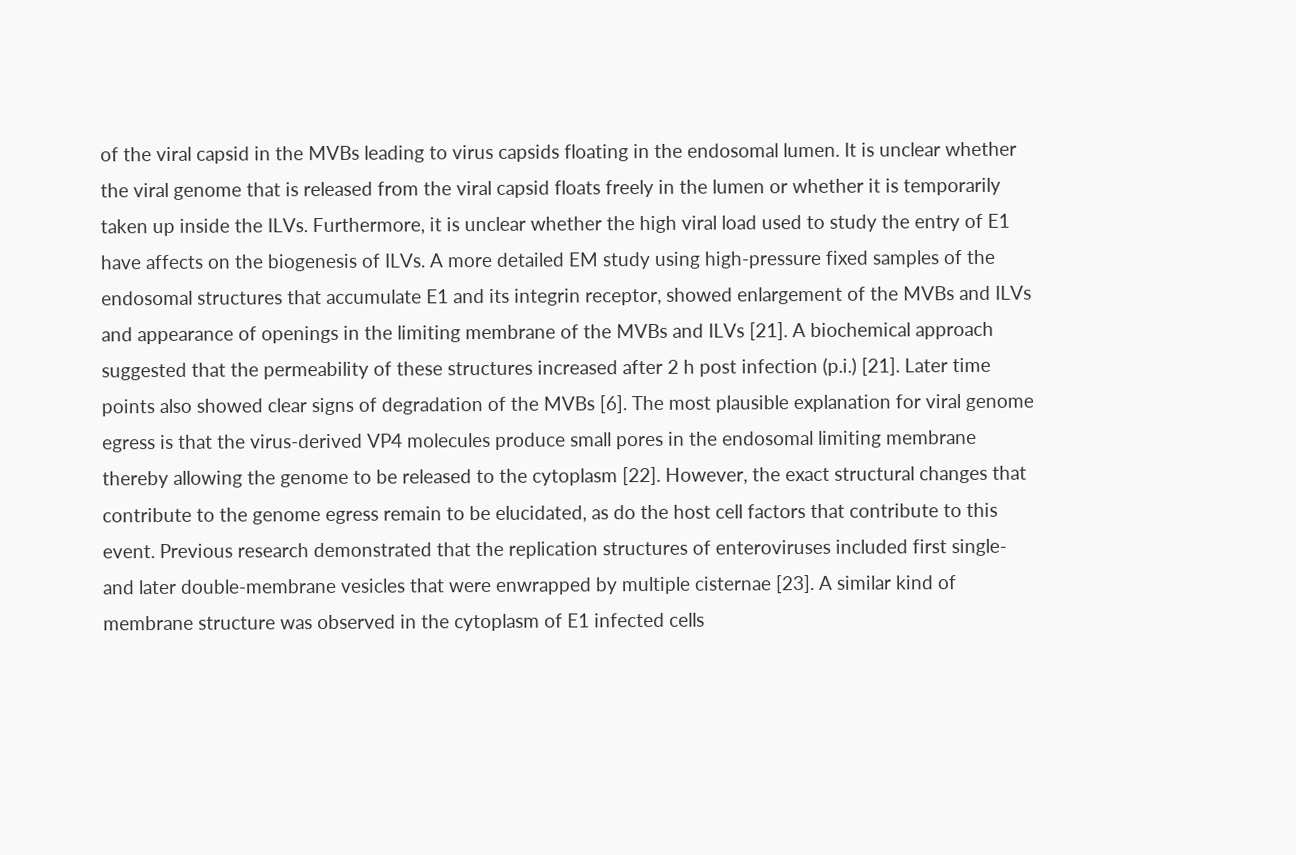of the viral capsid in the MVBs leading to virus capsids floating in the endosomal lumen. It is unclear whether the viral genome that is released from the viral capsid floats freely in the lumen or whether it is temporarily taken up inside the ILVs. Furthermore, it is unclear whether the high viral load used to study the entry of E1 have affects on the biogenesis of ILVs. A more detailed EM study using high-pressure fixed samples of the endosomal structures that accumulate E1 and its integrin receptor, showed enlargement of the MVBs and ILVs and appearance of openings in the limiting membrane of the MVBs and ILVs [21]. A biochemical approach suggested that the permeability of these structures increased after 2 h post infection (p.i.) [21]. Later time points also showed clear signs of degradation of the MVBs [6]. The most plausible explanation for viral genome egress is that the virus-derived VP4 molecules produce small pores in the endosomal limiting membrane thereby allowing the genome to be released to the cytoplasm [22]. However, the exact structural changes that contribute to the genome egress remain to be elucidated, as do the host cell factors that contribute to this event. Previous research demonstrated that the replication structures of enteroviruses included first single- and later double-membrane vesicles that were enwrapped by multiple cisternae [23]. A similar kind of membrane structure was observed in the cytoplasm of E1 infected cells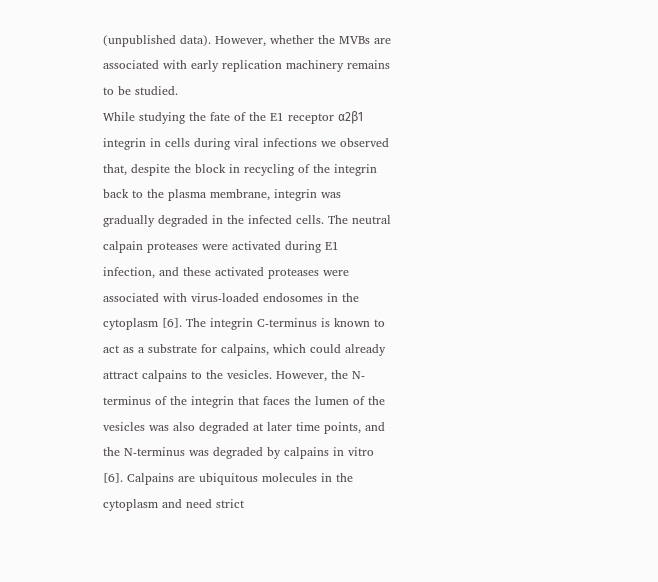(unpublished data). However, whether the MVBs are associated with early replication machinery remains to be studied.
While studying the fate of the E1 receptor α2β1 integrin in cells during viral infections we observed that, despite the block in recycling of the integrin back to the plasma membrane, integrin was gradually degraded in the infected cells. The neutral calpain proteases were activated during E1 infection, and these activated proteases were associated with virus-loaded endosomes in the cytoplasm [6]. The integrin C-terminus is known to act as a substrate for calpains, which could already attract calpains to the vesicles. However, the N-terminus of the integrin that faces the lumen of the vesicles was also degraded at later time points, and the N-terminus was degraded by calpains in vitro [6]. Calpains are ubiquitous molecules in the cytoplasm and need strict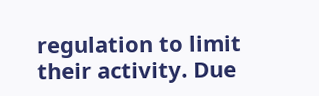regulation to limit their activity. Due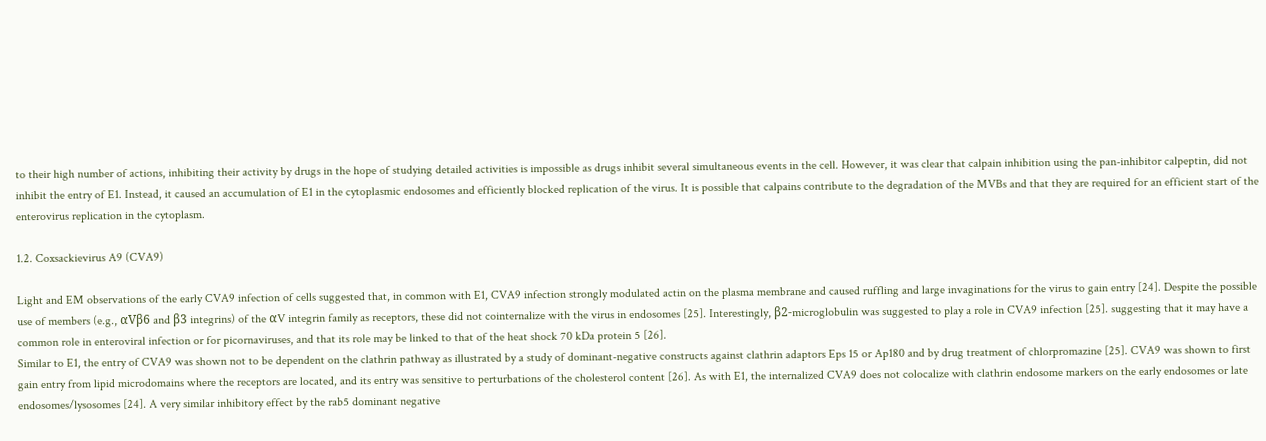to their high number of actions, inhibiting their activity by drugs in the hope of studying detailed activities is impossible as drugs inhibit several simultaneous events in the cell. However, it was clear that calpain inhibition using the pan-inhibitor calpeptin, did not inhibit the entry of E1. Instead, it caused an accumulation of E1 in the cytoplasmic endosomes and efficiently blocked replication of the virus. It is possible that calpains contribute to the degradation of the MVBs and that they are required for an efficient start of the enterovirus replication in the cytoplasm.

1.2. Coxsackievirus A9 (CVA9)

Light and EM observations of the early CVA9 infection of cells suggested that, in common with E1, CVA9 infection strongly modulated actin on the plasma membrane and caused ruffling and large invaginations for the virus to gain entry [24]. Despite the possible use of members (e.g., αVβ6 and β3 integrins) of the αV integrin family as receptors, these did not cointernalize with the virus in endosomes [25]. Interestingly, β2-microglobulin was suggested to play a role in CVA9 infection [25]. suggesting that it may have a common role in enteroviral infection or for picornaviruses, and that its role may be linked to that of the heat shock 70 kDa protein 5 [26].
Similar to E1, the entry of CVA9 was shown not to be dependent on the clathrin pathway as illustrated by a study of dominant-negative constructs against clathrin adaptors Eps 15 or Ap180 and by drug treatment of chlorpromazine [25]. CVA9 was shown to first gain entry from lipid microdomains where the receptors are located, and its entry was sensitive to perturbations of the cholesterol content [26]. As with E1, the internalized CVA9 does not colocalize with clathrin endosome markers on the early endosomes or late endosomes/lysosomes [24]. A very similar inhibitory effect by the rab5 dominant negative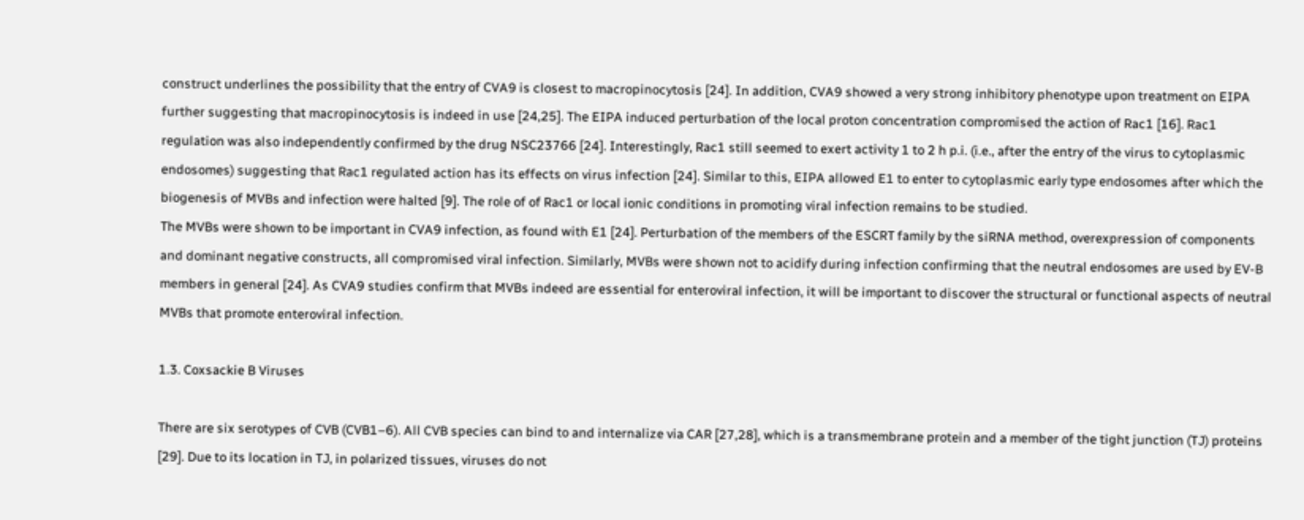construct underlines the possibility that the entry of CVA9 is closest to macropinocytosis [24]. In addition, CVA9 showed a very strong inhibitory phenotype upon treatment on EIPA further suggesting that macropinocytosis is indeed in use [24,25]. The EIPA induced perturbation of the local proton concentration compromised the action of Rac1 [16]. Rac1 regulation was also independently confirmed by the drug NSC23766 [24]. Interestingly, Rac1 still seemed to exert activity 1 to 2 h p.i. (i.e., after the entry of the virus to cytoplasmic endosomes) suggesting that Rac1 regulated action has its effects on virus infection [24]. Similar to this, EIPA allowed E1 to enter to cytoplasmic early type endosomes after which the biogenesis of MVBs and infection were halted [9]. The role of of Rac1 or local ionic conditions in promoting viral infection remains to be studied.
The MVBs were shown to be important in CVA9 infection, as found with E1 [24]. Perturbation of the members of the ESCRT family by the siRNA method, overexpression of components and dominant negative constructs, all compromised viral infection. Similarly, MVBs were shown not to acidify during infection confirming that the neutral endosomes are used by EV-B members in general [24]. As CVA9 studies confirm that MVBs indeed are essential for enteroviral infection, it will be important to discover the structural or functional aspects of neutral MVBs that promote enteroviral infection.

1.3. Coxsackie B Viruses

There are six serotypes of CVB (CVB1–6). All CVB species can bind to and internalize via CAR [27,28], which is a transmembrane protein and a member of the tight junction (TJ) proteins [29]. Due to its location in TJ, in polarized tissues, viruses do not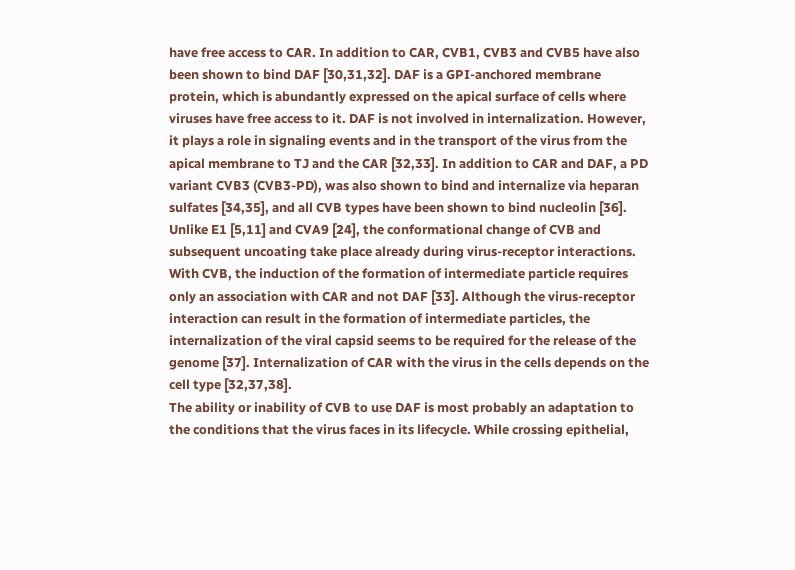have free access to CAR. In addition to CAR, CVB1, CVB3 and CVB5 have also been shown to bind DAF [30,31,32]. DAF is a GPI-anchored membrane protein, which is abundantly expressed on the apical surface of cells where viruses have free access to it. DAF is not involved in internalization. However, it plays a role in signaling events and in the transport of the virus from the apical membrane to TJ and the CAR [32,33]. In addition to CAR and DAF, a PD variant CVB3 (CVB3-PD), was also shown to bind and internalize via heparan sulfates [34,35], and all CVB types have been shown to bind nucleolin [36]. Unlike E1 [5,11] and CVA9 [24], the conformational change of CVB and subsequent uncoating take place already during virus-receptor interactions. With CVB, the induction of the formation of intermediate particle requires only an association with CAR and not DAF [33]. Although the virus-receptor interaction can result in the formation of intermediate particles, the internalization of the viral capsid seems to be required for the release of the genome [37]. Internalization of CAR with the virus in the cells depends on the cell type [32,37,38].
The ability or inability of CVB to use DAF is most probably an adaptation to the conditions that the virus faces in its lifecycle. While crossing epithelial,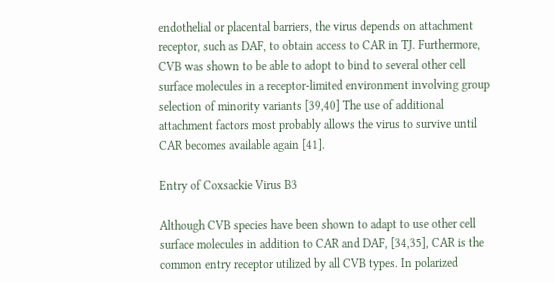endothelial or placental barriers, the virus depends on attachment receptor, such as DAF, to obtain access to CAR in TJ. Furthermore, CVB was shown to be able to adopt to bind to several other cell surface molecules in a receptor-limited environment involving group selection of minority variants [39,40] The use of additional attachment factors most probably allows the virus to survive until CAR becomes available again [41].

Entry of Coxsackie Virus B3

Although CVB species have been shown to adapt to use other cell surface molecules in addition to CAR and DAF, [34,35], CAR is the common entry receptor utilized by all CVB types. In polarized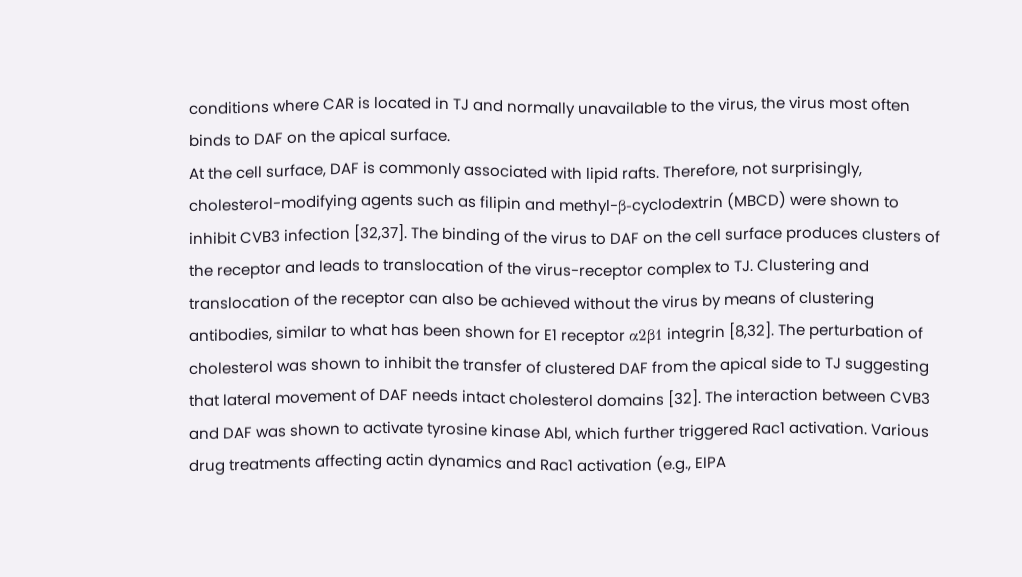conditions where CAR is located in TJ and normally unavailable to the virus, the virus most often binds to DAF on the apical surface.
At the cell surface, DAF is commonly associated with lipid rafts. Therefore, not surprisingly, cholesterol-modifying agents such as filipin and methyl-β-cyclodextrin (MBCD) were shown to inhibit CVB3 infection [32,37]. The binding of the virus to DAF on the cell surface produces clusters of the receptor and leads to translocation of the virus-receptor complex to TJ. Clustering and translocation of the receptor can also be achieved without the virus by means of clustering antibodies, similar to what has been shown for E1 receptor α2β1 integrin [8,32]. The perturbation of cholesterol was shown to inhibit the transfer of clustered DAF from the apical side to TJ suggesting that lateral movement of DAF needs intact cholesterol domains [32]. The interaction between CVB3 and DAF was shown to activate tyrosine kinase Abl, which further triggered Rac1 activation. Various drug treatments affecting actin dynamics and Rac1 activation (e.g., EIPA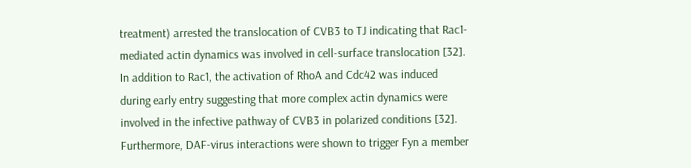treatment) arrested the translocation of CVB3 to TJ indicating that Rac1-mediated actin dynamics was involved in cell-surface translocation [32]. In addition to Rac1, the activation of RhoA and Cdc42 was induced during early entry suggesting that more complex actin dynamics were involved in the infective pathway of CVB3 in polarized conditions [32]. Furthermore, DAF-virus interactions were shown to trigger Fyn a member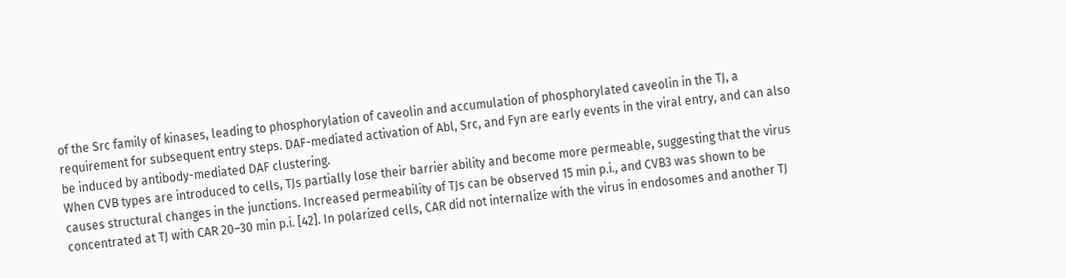of the Src family of kinases, leading to phosphorylation of caveolin and accumulation of phosphorylated caveolin in the TJ, a requirement for subsequent entry steps. DAF-mediated activation of Abl, Src, and Fyn are early events in the viral entry, and can also be induced by antibody-mediated DAF clustering.
When CVB types are introduced to cells, TJs partially lose their barrier ability and become more permeable, suggesting that the virus causes structural changes in the junctions. Increased permeability of TJs can be observed 15 min p.i., and CVB3 was shown to be concentrated at TJ with CAR 20–30 min p.i. [42]. In polarized cells, CAR did not internalize with the virus in endosomes and another TJ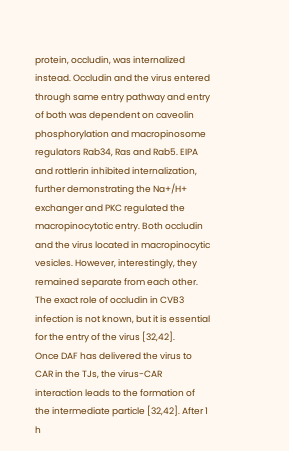protein, occludin, was internalized instead. Occludin and the virus entered through same entry pathway and entry of both was dependent on caveolin phosphorylation and macropinosome regulators Rab34, Ras and Rab5. EIPA and rottlerin inhibited internalization, further demonstrating the Na+/H+ exchanger and PKC regulated the macropinocytotic entry. Both occludin and the virus located in macropinocytic vesicles. However, interestingly, they remained separate from each other. The exact role of occludin in CVB3 infection is not known, but it is essential for the entry of the virus [32,42].
Once DAF has delivered the virus to CAR in the TJs, the virus-CAR interaction leads to the formation of the intermediate particle [32,42]. After 1 h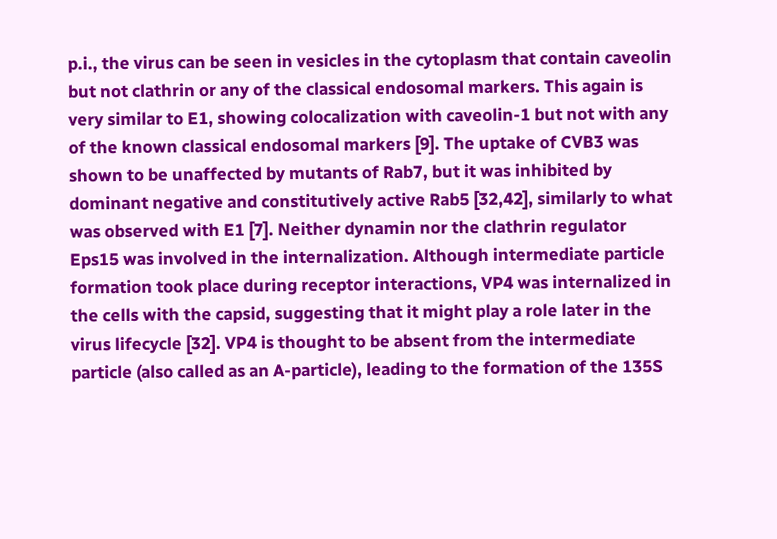p.i., the virus can be seen in vesicles in the cytoplasm that contain caveolin but not clathrin or any of the classical endosomal markers. This again is very similar to E1, showing colocalization with caveolin-1 but not with any of the known classical endosomal markers [9]. The uptake of CVB3 was shown to be unaffected by mutants of Rab7, but it was inhibited by dominant negative and constitutively active Rab5 [32,42], similarly to what was observed with E1 [7]. Neither dynamin nor the clathrin regulator Eps15 was involved in the internalization. Although intermediate particle formation took place during receptor interactions, VP4 was internalized in the cells with the capsid, suggesting that it might play a role later in the virus lifecycle [32]. VP4 is thought to be absent from the intermediate particle (also called as an A-particle), leading to the formation of the 135S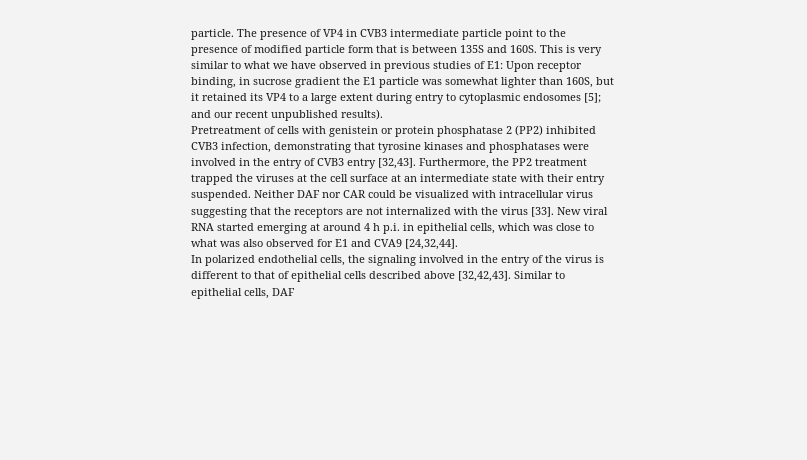particle. The presence of VP4 in CVB3 intermediate particle point to the presence of modified particle form that is between 135S and 160S. This is very similar to what we have observed in previous studies of E1: Upon receptor binding, in sucrose gradient the E1 particle was somewhat lighter than 160S, but it retained its VP4 to a large extent during entry to cytoplasmic endosomes [5]; and our recent unpublished results).
Pretreatment of cells with genistein or protein phosphatase 2 (PP2) inhibited CVB3 infection, demonstrating that tyrosine kinases and phosphatases were involved in the entry of CVB3 entry [32,43]. Furthermore, the PP2 treatment trapped the viruses at the cell surface at an intermediate state with their entry suspended. Neither DAF nor CAR could be visualized with intracellular virus suggesting that the receptors are not internalized with the virus [33]. New viral RNA started emerging at around 4 h p.i. in epithelial cells, which was close to what was also observed for E1 and CVA9 [24,32,44].
In polarized endothelial cells, the signaling involved in the entry of the virus is different to that of epithelial cells described above [32,42,43]. Similar to epithelial cells, DAF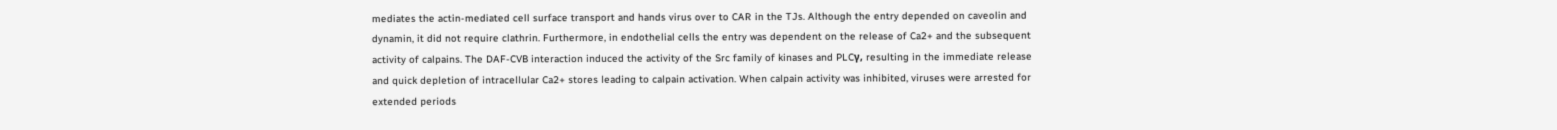mediates the actin-mediated cell surface transport and hands virus over to CAR in the TJs. Although the entry depended on caveolin and dynamin, it did not require clathrin. Furthermore, in endothelial cells the entry was dependent on the release of Ca2+ and the subsequent activity of calpains. The DAF-CVB interaction induced the activity of the Src family of kinases and PLCγ, resulting in the immediate release and quick depletion of intracellular Ca2+ stores leading to calpain activation. When calpain activity was inhibited, viruses were arrested for extended periods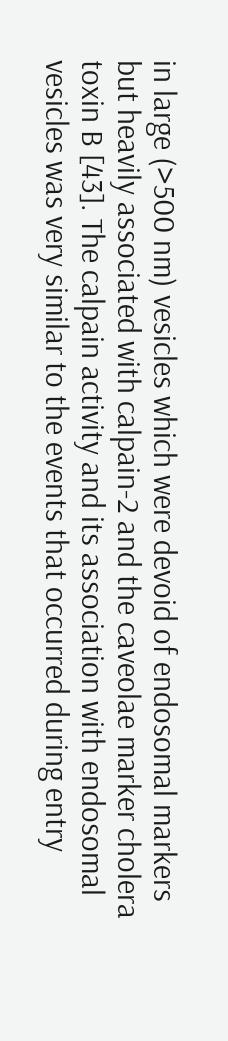in large (>500 nm) vesicles which were devoid of endosomal markers but heavily associated with calpain-2 and the caveolae marker cholera toxin B [43]. The calpain activity and its association with endosomal vesicles was very similar to the events that occurred during entry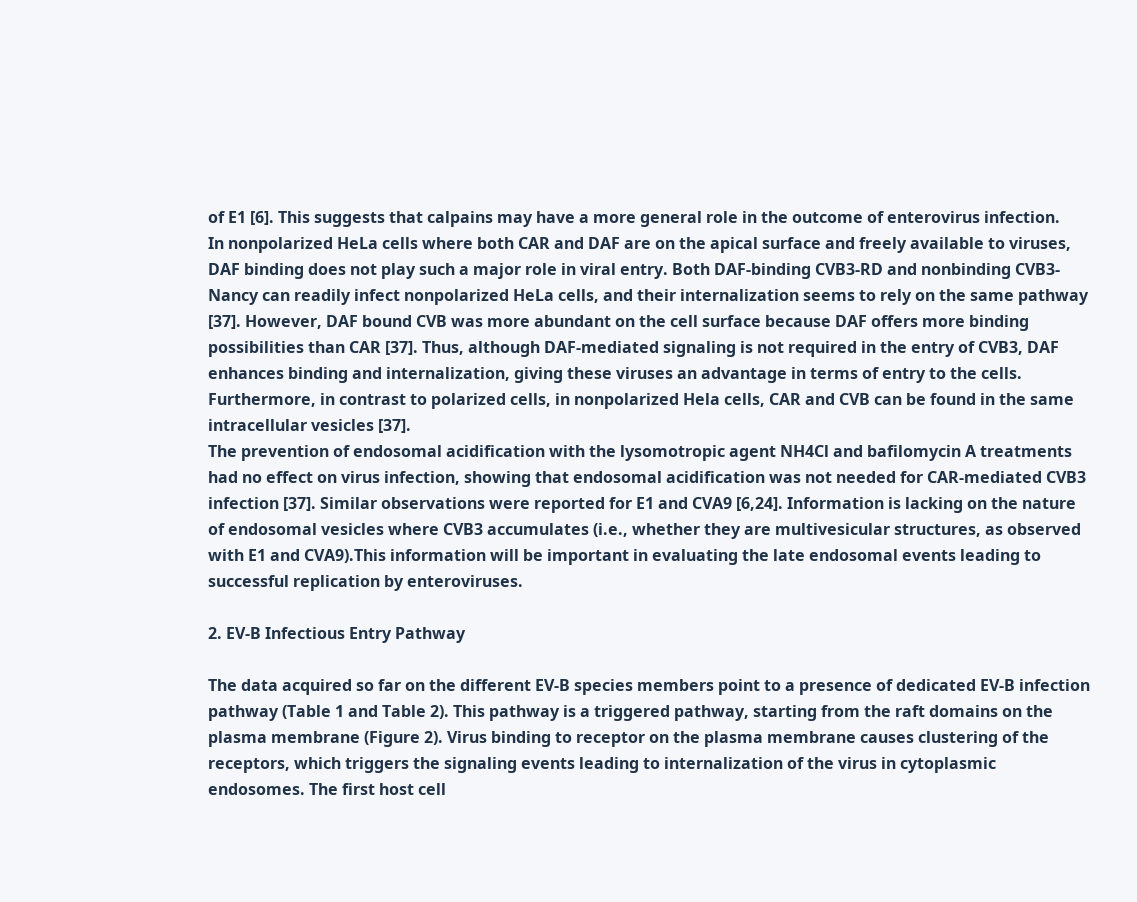of E1 [6]. This suggests that calpains may have a more general role in the outcome of enterovirus infection.
In nonpolarized HeLa cells where both CAR and DAF are on the apical surface and freely available to viruses, DAF binding does not play such a major role in viral entry. Both DAF-binding CVB3-RD and nonbinding CVB3-Nancy can readily infect nonpolarized HeLa cells, and their internalization seems to rely on the same pathway [37]. However, DAF bound CVB was more abundant on the cell surface because DAF offers more binding possibilities than CAR [37]. Thus, although DAF-mediated signaling is not required in the entry of CVB3, DAF enhances binding and internalization, giving these viruses an advantage in terms of entry to the cells. Furthermore, in contrast to polarized cells, in nonpolarized Hela cells, CAR and CVB can be found in the same intracellular vesicles [37].
The prevention of endosomal acidification with the lysomotropic agent NH4Cl and bafilomycin A treatments had no effect on virus infection, showing that endosomal acidification was not needed for CAR-mediated CVB3 infection [37]. Similar observations were reported for E1 and CVA9 [6,24]. Information is lacking on the nature of endosomal vesicles where CVB3 accumulates (i.e., whether they are multivesicular structures, as observed with E1 and CVA9).This information will be important in evaluating the late endosomal events leading to successful replication by enteroviruses.

2. EV-B Infectious Entry Pathway

The data acquired so far on the different EV-B species members point to a presence of dedicated EV-B infection pathway (Table 1 and Table 2). This pathway is a triggered pathway, starting from the raft domains on the plasma membrane (Figure 2). Virus binding to receptor on the plasma membrane causes clustering of the receptors, which triggers the signaling events leading to internalization of the virus in cytoplasmic endosomes. The first host cell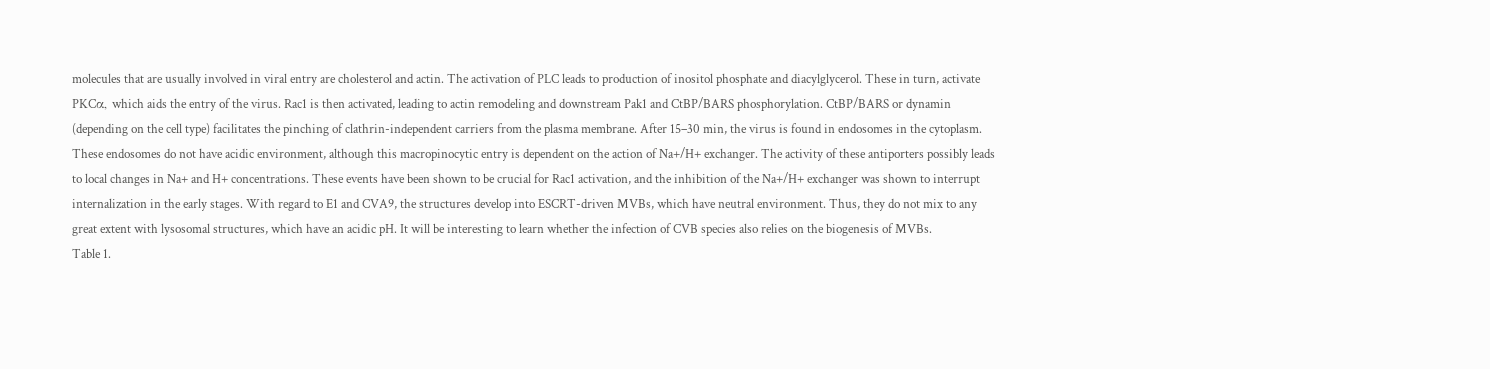molecules that are usually involved in viral entry are cholesterol and actin. The activation of PLC leads to production of inositol phosphate and diacylglycerol. These in turn, activate PKCα, which aids the entry of the virus. Rac1 is then activated, leading to actin remodeling and downstream Pak1 and CtBP/BARS phosphorylation. CtBP/BARS or dynamin (depending on the cell type) facilitates the pinching of clathrin-independent carriers from the plasma membrane. After 15–30 min, the virus is found in endosomes in the cytoplasm. These endosomes do not have acidic environment, although this macropinocytic entry is dependent on the action of Na+/H+ exchanger. The activity of these antiporters possibly leads to local changes in Na+ and H+ concentrations. These events have been shown to be crucial for Rac1 activation, and the inhibition of the Na+/H+ exchanger was shown to interrupt internalization in the early stages. With regard to E1 and CVA9, the structures develop into ESCRT-driven MVBs, which have neutral environment. Thus, they do not mix to any great extent with lysosomal structures, which have an acidic pH. It will be interesting to learn whether the infection of CVB species also relies on the biogenesis of MVBs.
Table 1.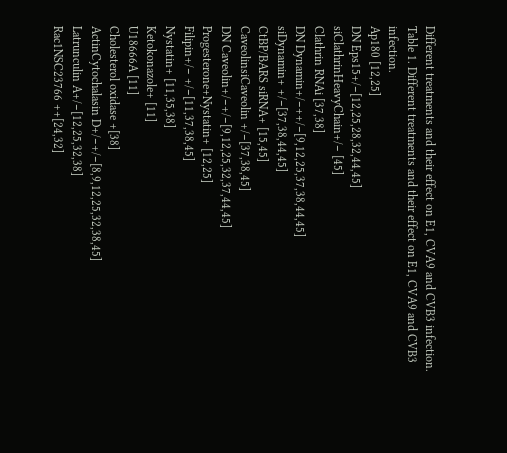Different treatments and their effect on E1, CVA9 and CVB3 infection.
Table 1. Different treatments and their effect on E1, CVA9 and CVB3 infection.
Ap180 [12,25]
DN Eps15+/−[12,25,28,32,44,45]
siClathrinHeavyChain+/− [45]
Clathrin RNAi [37,38]
DN Dynamin+/−++/−[9,12,25,37,38,44,45]
siDynamin+ +/−[37,38,44,45]
CtBP/BARS siRNA+ [15,45]
CaveolinsiCaveolin +/−[37,38,45]
DN Caveolin+/−+/−[9,12,25,32,37,44,45]
Progesterone+Nystatin+ [12,25]
Filipin+/− +/−[11,37,38,45]
Nystatin+ [11,35,38]
Ketokonazole+ [11]
U18666A [11]
Cholesterol oxidase +[38]
ActinCytochalasin D+/−+/−[8,9,12,25,32,38,45]
Latrunculin A+/−[12,25,32,38]
Rac1NSC23766 ++[24,32]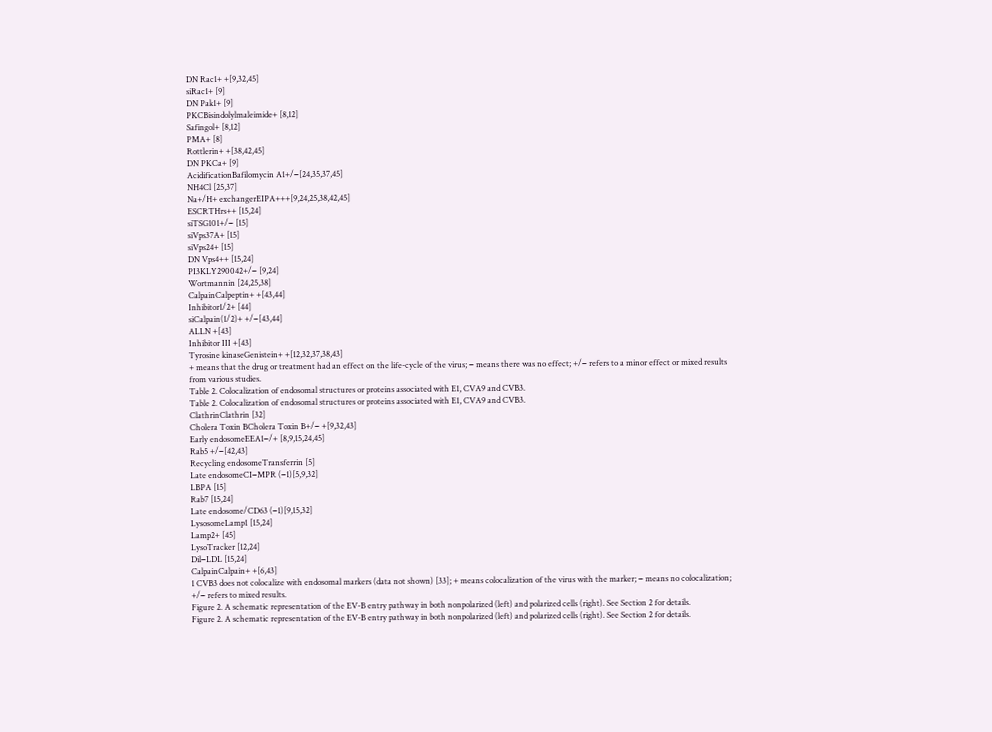DN Rac1+ +[9,32,45]
siRac1+ [9]
DN Pak1+ [9]
PKCBisindolylmaleimide+ [8,12]
Safingol+ [8,12]
PMA+ [8]
Rottlerin+ +[38,42,45]
DN PKCa+ [9]
AcidificationBafilomycin A1+/−[24,35,37,45]
NH4Cl [25,37]
Na+/H+ exchangerEIPA+++[9,24,25,38,42,45]
ESCRTHrs++ [15,24]
siTSG101+/− [15]
siVps37A+ [15]
siVps24+ [15]
DN Vps4++ [15,24]
PI3KLY290042+/− [9,24]
Wortmannin [24,25,38]
CalpainCalpeptin+ +[43,44]
Inhibitor1/2+ [44]
siCalpain(1/2)+ +/−[43,44]
ALLN +[43]
Inhibitor III +[43]
Tyrosine kinaseGenistein+ +[12,32,37,38,43]
+ means that the drug or treatment had an effect on the life-cycle of the virus; − means there was no effect; +/− refers to a minor effect or mixed results from various studies.
Table 2. Colocalization of endosomal structures or proteins associated with E1, CVA9 and CVB3.
Table 2. Colocalization of endosomal structures or proteins associated with E1, CVA9 and CVB3.
ClathrinClathrin [32]
Cholera Toxin BCholera Toxin B+/− +[9,32,43]
Early endosomeEEA1−/+ [8,9,15,24,45]
Rab5 +/−[42,43]
Recycling endosomeTransferrin [5]
Late endosomeCI−MPR (−1)[5,9,32]
LBPA [15]
Rab7 [15,24]
Late endosome/CD63 (−1)[9,15,32]
LysosomeLamp1 [15,24]
Lamp2+ [45]
LysoTracker [12,24]
Dil−LDL [15,24]
CalpainCalpain+ +[6,43]
1 CVB3 does not colocalize with endosomal markers (data not shown) [33]; + means colocalization of the virus with the marker; − means no colocalization; +/− refers to mixed results.
Figure 2. A schematic representation of the EV-B entry pathway in both nonpolarized (left) and polarized cells (right). See Section 2 for details.
Figure 2. A schematic representation of the EV-B entry pathway in both nonpolarized (left) and polarized cells (right). See Section 2 for details.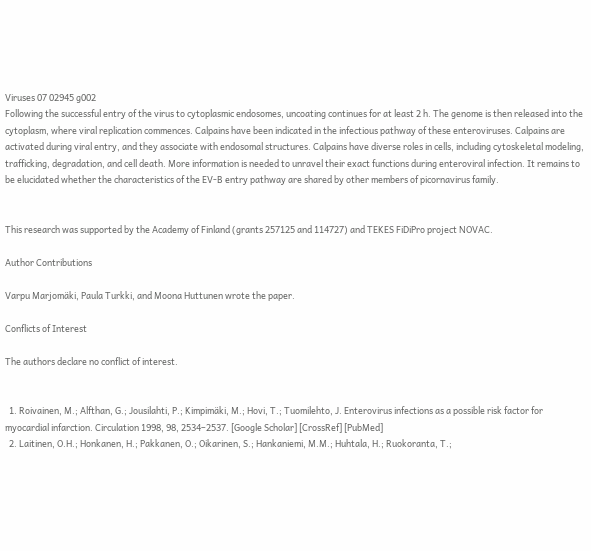Viruses 07 02945 g002
Following the successful entry of the virus to cytoplasmic endosomes, uncoating continues for at least 2 h. The genome is then released into the cytoplasm, where viral replication commences. Calpains have been indicated in the infectious pathway of these enteroviruses. Calpains are activated during viral entry, and they associate with endosomal structures. Calpains have diverse roles in cells, including cytoskeletal modeling, trafficking, degradation, and cell death. More information is needed to unravel their exact functions during enteroviral infection. It remains to be elucidated whether the characteristics of the EV-B entry pathway are shared by other members of picornavirus family.


This research was supported by the Academy of Finland (grants 257125 and 114727) and TEKES FiDiPro project NOVAC.

Author Contributions

Varpu Marjomäki, Paula Turkki, and Moona Huttunen wrote the paper.

Conflicts of Interest

The authors declare no conflict of interest.


  1. Roivainen, M.; Alfthan, G.; Jousilahti, P.; Kimpimäki, M.; Hovi, T.; Tuomilehto, J. Enterovirus infections as a possible risk factor for myocardial infarction. Circulation 1998, 98, 2534–2537. [Google Scholar] [CrossRef] [PubMed]
  2. Laitinen, O.H.; Honkanen, H.; Pakkanen, O.; Oikarinen, S.; Hankaniemi, M.M.; Huhtala, H.; Ruokoranta, T.;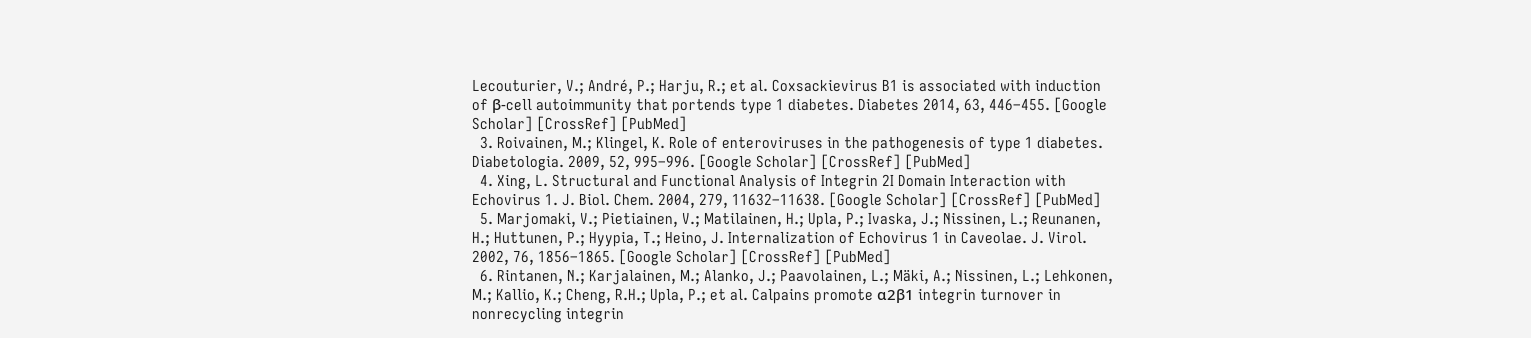Lecouturier, V.; André, P.; Harju, R.; et al. Coxsackievirus B1 is associated with induction of β-cell autoimmunity that portends type 1 diabetes. Diabetes 2014, 63, 446–455. [Google Scholar] [CrossRef] [PubMed]
  3. Roivainen, M.; Klingel, K. Role of enteroviruses in the pathogenesis of type 1 diabetes. Diabetologia. 2009, 52, 995–996. [Google Scholar] [CrossRef] [PubMed]
  4. Xing, L. Structural and Functional Analysis of Integrin 2I Domain Interaction with Echovirus 1. J. Biol. Chem. 2004, 279, 11632–11638. [Google Scholar] [CrossRef] [PubMed]
  5. Marjomaki, V.; Pietiainen, V.; Matilainen, H.; Upla, P.; Ivaska, J.; Nissinen, L.; Reunanen, H.; Huttunen, P.; Hyypia, T.; Heino, J. Internalization of Echovirus 1 in Caveolae. J. Virol. 2002, 76, 1856–1865. [Google Scholar] [CrossRef] [PubMed]
  6. Rintanen, N.; Karjalainen, M.; Alanko, J.; Paavolainen, L.; Mäki, A.; Nissinen, L.; Lehkonen, M.; Kallio, K.; Cheng, R.H.; Upla, P.; et al. Calpains promote α2β1 integrin turnover in nonrecycling integrin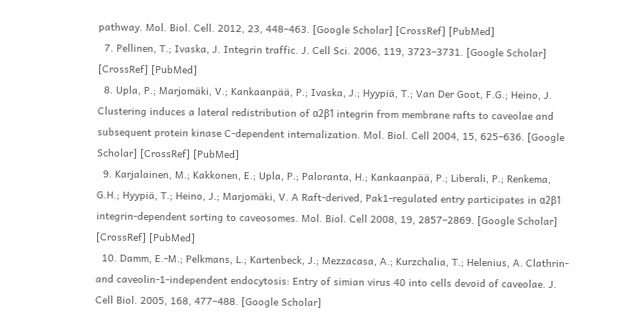pathway. Mol. Biol. Cell. 2012, 23, 448–463. [Google Scholar] [CrossRef] [PubMed]
  7. Pellinen, T.; Ivaska, J. Integrin traffic. J. Cell Sci. 2006, 119, 3723–3731. [Google Scholar] [CrossRef] [PubMed]
  8. Upla, P.; Marjomäki, V.; Kankaanpää, P.; Ivaska, J.; Hyypiä, T.; Van Der Goot, F.G.; Heino, J. Clustering induces a lateral redistribution of α2β1 integrin from membrane rafts to caveolae and subsequent protein kinase C-dependent internalization. Mol. Biol. Cell 2004, 15, 625–636. [Google Scholar] [CrossRef] [PubMed]
  9. Karjalainen, M.; Kakkonen, E.; Upla, P.; Paloranta, H.; Kankaanpää, P.; Liberali, P.; Renkema, G.H.; Hyypiä, T.; Heino, J.; Marjomäki, V. A Raft-derived, Pak1-regulated entry participates in α2β1 integrin-dependent sorting to caveosomes. Mol. Biol. Cell 2008, 19, 2857–2869. [Google Scholar] [CrossRef] [PubMed]
  10. Damm, E.-M.; Pelkmans, L.; Kartenbeck, J.; Mezzacasa, A.; Kurzchalia, T.; Helenius, A. Clathrin- and caveolin-1-independent endocytosis: Entry of simian virus 40 into cells devoid of caveolae. J. Cell Biol. 2005, 168, 477–488. [Google Scholar]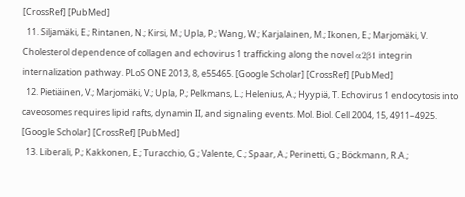[CrossRef] [PubMed]
  11. Siljamäki, E.; Rintanen, N.; Kirsi, M.; Upla, P.; Wang, W.; Karjalainen, M.; Ikonen, E.; Marjomäki, V. Cholesterol dependence of collagen and echovirus 1 trafficking along the novel α2β1 integrin internalization pathway. PLoS ONE 2013, 8, e55465. [Google Scholar] [CrossRef] [PubMed]
  12. Pietiäinen, V.; Marjomäki, V.; Upla, P.; Pelkmans, L.; Helenius, A.; Hyypiä, T. Echovirus 1 endocytosis into caveosomes requires lipid rafts, dynamin II, and signaling events. Mol. Biol. Cell 2004, 15, 4911–4925. [Google Scholar] [CrossRef] [PubMed]
  13. Liberali, P.; Kakkonen, E.; Turacchio, G.; Valente, C.; Spaar, A.; Perinetti, G.; Böckmann, R.A.;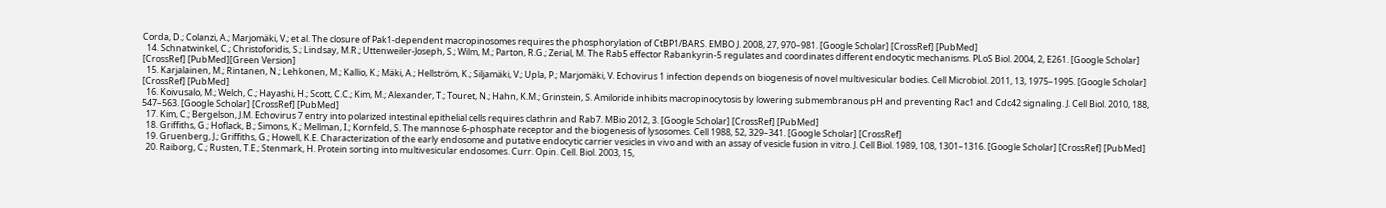Corda, D.; Colanzi, A.; Marjomäki, V.; et al. The closure of Pak1-dependent macropinosomes requires the phosphorylation of CtBP1/BARS. EMBO J. 2008, 27, 970–981. [Google Scholar] [CrossRef] [PubMed]
  14. Schnatwinkel, C.; Christoforidis, S.; Lindsay, M.R.; Uttenweiler-Joseph, S.; Wilm, M.; Parton, R.G.; Zerial, M. The Rab5 effector Rabankyrin-5 regulates and coordinates different endocytic mechanisms. PLoS Biol. 2004, 2, E261. [Google Scholar] [CrossRef] [PubMed][Green Version]
  15. Karjalainen, M.; Rintanen, N.; Lehkonen, M.; Kallio, K.; Mäki, A.; Hellström, K.; Siljamäki, V.; Upla, P.; Marjomäki, V. Echovirus 1 infection depends on biogenesis of novel multivesicular bodies. Cell Microbiol. 2011, 13, 1975–1995. [Google Scholar] [CrossRef] [PubMed]
  16. Koivusalo, M.; Welch, C.; Hayashi, H.; Scott, C.C.; Kim, M.; Alexander, T.; Touret, N.; Hahn, K.M.; Grinstein, S. Amiloride inhibits macropinocytosis by lowering submembranous pH and preventing Rac1 and Cdc42 signaling. J. Cell Biol. 2010, 188, 547–563. [Google Scholar] [CrossRef] [PubMed]
  17. Kim, C.; Bergelson, J.M. Echovirus 7 entry into polarized intestinal epithelial cells requires clathrin and Rab7. MBio 2012, 3. [Google Scholar] [CrossRef] [PubMed]
  18. Griffiths, G.; Hoflack, B.; Simons, K.; Mellman, I.; Kornfeld, S. The mannose 6-phosphate receptor and the biogenesis of lysosomes. Cell 1988, 52, 329–341. [Google Scholar] [CrossRef]
  19. Gruenberg, J.; Griffiths, G.; Howell, K.E. Characterization of the early endosome and putative endocytic carrier vesicles in vivo and with an assay of vesicle fusion in vitro. J. Cell Biol. 1989, 108, 1301–1316. [Google Scholar] [CrossRef] [PubMed]
  20. Raiborg, C.; Rusten, T.E.; Stenmark, H. Protein sorting into multivesicular endosomes. Curr. Opin. Cell. Biol. 2003, 15,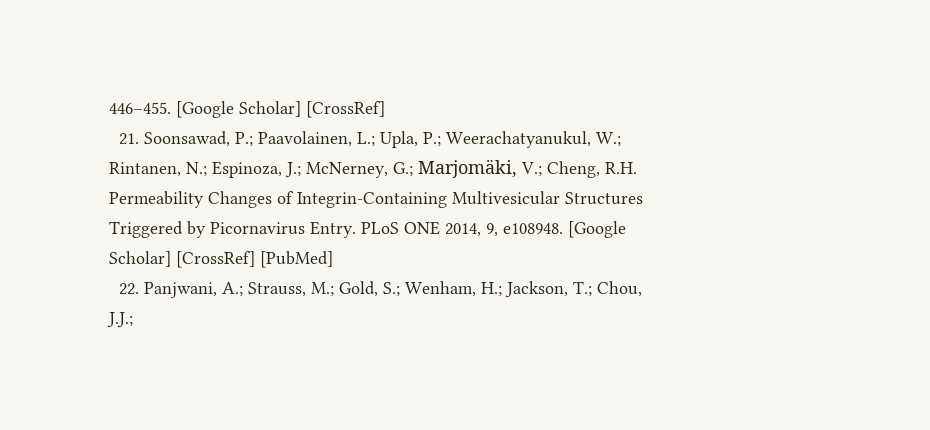446–455. [Google Scholar] [CrossRef]
  21. Soonsawad, P.; Paavolainen, L.; Upla, P.; Weerachatyanukul, W.; Rintanen, N.; Espinoza, J.; McNerney, G.; Marjomäki, V.; Cheng, R.H. Permeability Changes of Integrin-Containing Multivesicular Structures Triggered by Picornavirus Entry. PLoS ONE 2014, 9, e108948. [Google Scholar] [CrossRef] [PubMed]
  22. Panjwani, A.; Strauss, M.; Gold, S.; Wenham, H.; Jackson, T.; Chou, J.J.;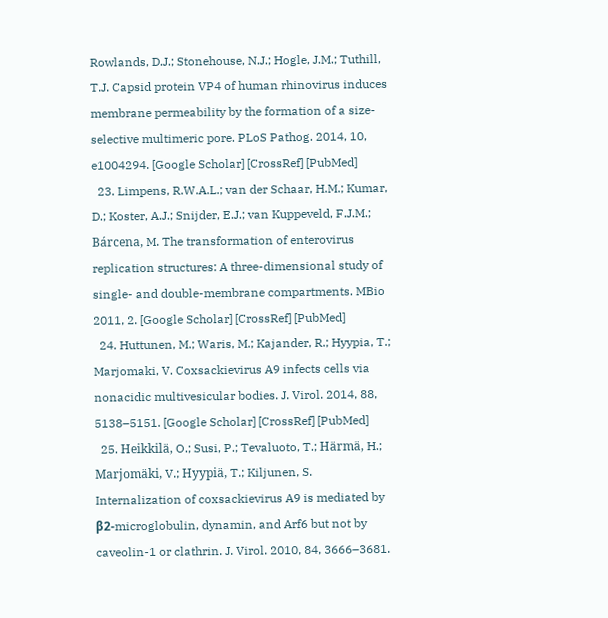Rowlands, D.J.; Stonehouse, N.J.; Hogle, J.M.; Tuthill, T.J. Capsid protein VP4 of human rhinovirus induces membrane permeability by the formation of a size-selective multimeric pore. PLoS Pathog. 2014, 10, e1004294. [Google Scholar] [CrossRef] [PubMed]
  23. Limpens, R.W.A.L.; van der Schaar, H.M.; Kumar, D.; Koster, A.J.; Snijder, E.J.; van Kuppeveld, F.J.M.; Bárcena, M. The transformation of enterovirus replication structures: A three-dimensional study of single- and double-membrane compartments. MBio 2011, 2. [Google Scholar] [CrossRef] [PubMed]
  24. Huttunen, M.; Waris, M.; Kajander, R.; Hyypia, T.; Marjomaki, V. Coxsackievirus A9 infects cells via nonacidic multivesicular bodies. J. Virol. 2014, 88, 5138–5151. [Google Scholar] [CrossRef] [PubMed]
  25. Heikkilä, O.; Susi, P.; Tevaluoto, T.; Härmä, H.; Marjomäki, V.; Hyypiä, T.; Kiljunen, S. Internalization of coxsackievirus A9 is mediated by β2-microglobulin, dynamin, and Arf6 but not by caveolin-1 or clathrin. J. Virol. 2010, 84, 3666–3681.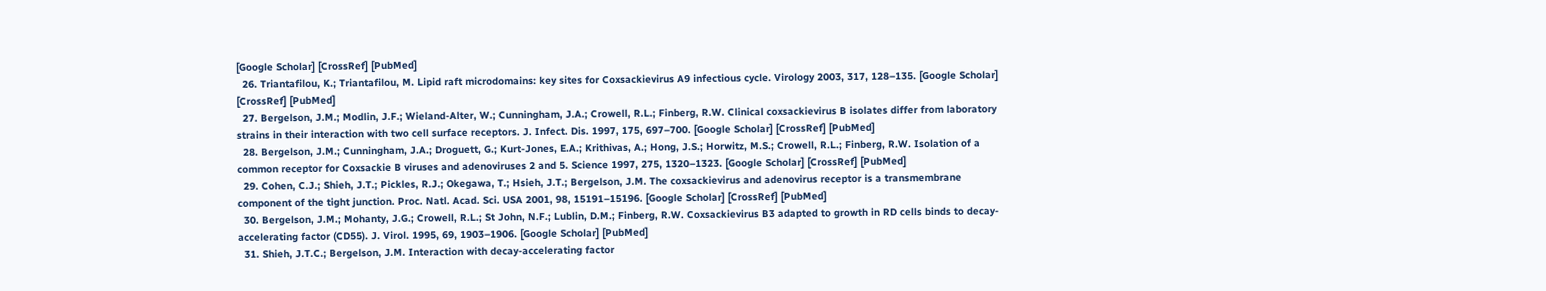[Google Scholar] [CrossRef] [PubMed]
  26. Triantafilou, K.; Triantafilou, M. Lipid raft microdomains: key sites for Coxsackievirus A9 infectious cycle. Virology 2003, 317, 128–135. [Google Scholar] [CrossRef] [PubMed]
  27. Bergelson, J.M.; Modlin, J.F.; Wieland-Alter, W.; Cunningham, J.A.; Crowell, R.L.; Finberg, R.W. Clinical coxsackievirus B isolates differ from laboratory strains in their interaction with two cell surface receptors. J. Infect. Dis. 1997, 175, 697–700. [Google Scholar] [CrossRef] [PubMed]
  28. Bergelson, J.M.; Cunningham, J.A.; Droguett, G.; Kurt-Jones, E.A.; Krithivas, A.; Hong, J.S.; Horwitz, M.S.; Crowell, R.L.; Finberg, R.W. Isolation of a common receptor for Coxsackie B viruses and adenoviruses 2 and 5. Science 1997, 275, 1320–1323. [Google Scholar] [CrossRef] [PubMed]
  29. Cohen, C.J.; Shieh, J.T.; Pickles, R.J.; Okegawa, T.; Hsieh, J.T.; Bergelson, J.M. The coxsackievirus and adenovirus receptor is a transmembrane component of the tight junction. Proc. Natl. Acad. Sci. USA 2001, 98, 15191–15196. [Google Scholar] [CrossRef] [PubMed]
  30. Bergelson, J.M.; Mohanty, J.G.; Crowell, R.L.; St John, N.F.; Lublin, D.M.; Finberg, R.W. Coxsackievirus B3 adapted to growth in RD cells binds to decay-accelerating factor (CD55). J. Virol. 1995, 69, 1903–1906. [Google Scholar] [PubMed]
  31. Shieh, J.T.C.; Bergelson, J.M. Interaction with decay-accelerating factor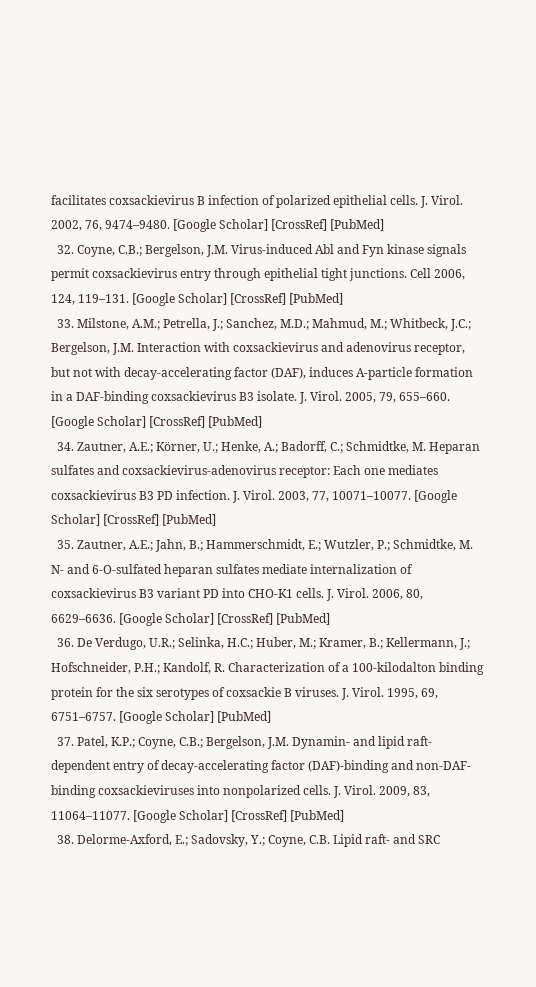facilitates coxsackievirus B infection of polarized epithelial cells. J. Virol. 2002, 76, 9474–9480. [Google Scholar] [CrossRef] [PubMed]
  32. Coyne, C.B.; Bergelson, J.M. Virus-induced Abl and Fyn kinase signals permit coxsackievirus entry through epithelial tight junctions. Cell 2006, 124, 119–131. [Google Scholar] [CrossRef] [PubMed]
  33. Milstone, A.M.; Petrella, J.; Sanchez, M.D.; Mahmud, M.; Whitbeck, J.C.; Bergelson, J.M. Interaction with coxsackievirus and adenovirus receptor, but not with decay-accelerating factor (DAF), induces A-particle formation in a DAF-binding coxsackievirus B3 isolate. J. Virol. 2005, 79, 655–660. [Google Scholar] [CrossRef] [PubMed]
  34. Zautner, A.E.; Körner, U.; Henke, A.; Badorff, C.; Schmidtke, M. Heparan sulfates and coxsackievirus-adenovirus receptor: Each one mediates coxsackievirus B3 PD infection. J. Virol. 2003, 77, 10071–10077. [Google Scholar] [CrossRef] [PubMed]
  35. Zautner, A.E.; Jahn, B.; Hammerschmidt, E.; Wutzler, P.; Schmidtke, M. N- and 6-O-sulfated heparan sulfates mediate internalization of coxsackievirus B3 variant PD into CHO-K1 cells. J. Virol. 2006, 80, 6629–6636. [Google Scholar] [CrossRef] [PubMed]
  36. De Verdugo, U.R.; Selinka, H.C.; Huber, M.; Kramer, B.; Kellermann, J.; Hofschneider, P.H.; Kandolf, R. Characterization of a 100-kilodalton binding protein for the six serotypes of coxsackie B viruses. J. Virol. 1995, 69, 6751–6757. [Google Scholar] [PubMed]
  37. Patel, K.P.; Coyne, C.B.; Bergelson, J.M. Dynamin- and lipid raft-dependent entry of decay-accelerating factor (DAF)-binding and non-DAF-binding coxsackieviruses into nonpolarized cells. J. Virol. 2009, 83, 11064–11077. [Google Scholar] [CrossRef] [PubMed]
  38. Delorme-Axford, E.; Sadovsky, Y.; Coyne, C.B. Lipid raft- and SRC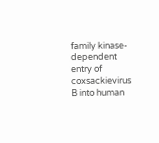family kinase-dependent entry of coxsackievirus B into human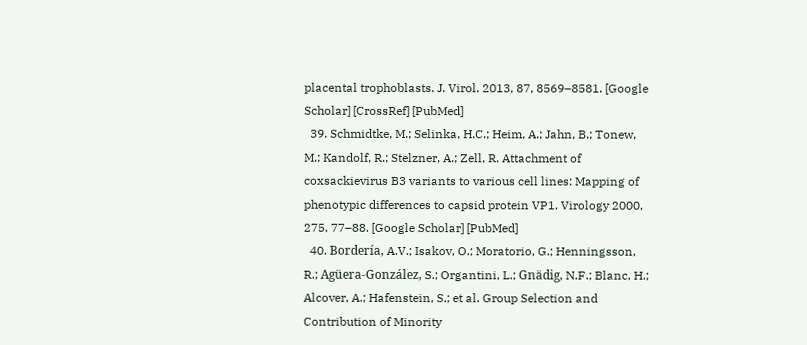placental trophoblasts. J. Virol. 2013, 87, 8569–8581. [Google Scholar] [CrossRef] [PubMed]
  39. Schmidtke, M.; Selinka, H.C.; Heim, A.; Jahn, B.; Tonew, M.; Kandolf, R.; Stelzner, A.; Zell, R. Attachment of coxsackievirus B3 variants to various cell lines: Mapping of phenotypic differences to capsid protein VP1. Virology 2000, 275, 77–88. [Google Scholar] [PubMed]
  40. Bordería, A.V.; Isakov, O.; Moratorio, G.; Henningsson, R.; Agüera-González, S.; Organtini, L.; Gnädig, N.F.; Blanc, H.; Alcover, A.; Hafenstein, S.; et al. Group Selection and Contribution of Minority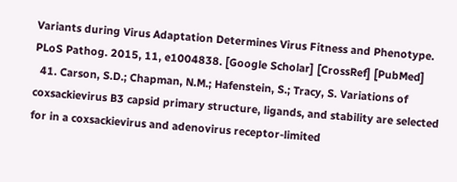Variants during Virus Adaptation Determines Virus Fitness and Phenotype. PLoS Pathog. 2015, 11, e1004838. [Google Scholar] [CrossRef] [PubMed]
  41. Carson, S.D.; Chapman, N.M.; Hafenstein, S.; Tracy, S. Variations of coxsackievirus B3 capsid primary structure, ligands, and stability are selected for in a coxsackievirus and adenovirus receptor-limited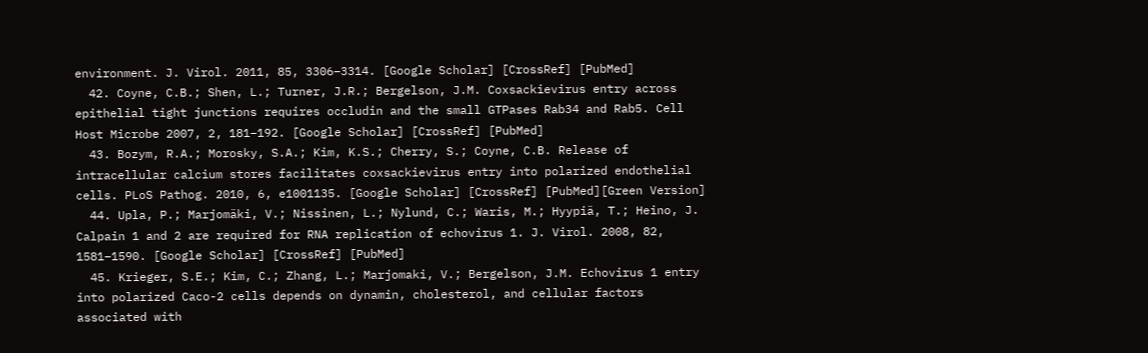environment. J. Virol. 2011, 85, 3306–3314. [Google Scholar] [CrossRef] [PubMed]
  42. Coyne, C.B.; Shen, L.; Turner, J.R.; Bergelson, J.M. Coxsackievirus entry across epithelial tight junctions requires occludin and the small GTPases Rab34 and Rab5. Cell Host Microbe 2007, 2, 181–192. [Google Scholar] [CrossRef] [PubMed]
  43. Bozym, R.A.; Morosky, S.A.; Kim, K.S.; Cherry, S.; Coyne, C.B. Release of intracellular calcium stores facilitates coxsackievirus entry into polarized endothelial cells. PLoS Pathog. 2010, 6, e1001135. [Google Scholar] [CrossRef] [PubMed][Green Version]
  44. Upla, P.; Marjomäki, V.; Nissinen, L.; Nylund, C.; Waris, M.; Hyypiä, T.; Heino, J. Calpain 1 and 2 are required for RNA replication of echovirus 1. J. Virol. 2008, 82, 1581–1590. [Google Scholar] [CrossRef] [PubMed]
  45. Krieger, S.E.; Kim, C.; Zhang, L.; Marjomaki, V.; Bergelson, J.M. Echovirus 1 entry into polarized Caco-2 cells depends on dynamin, cholesterol, and cellular factors associated with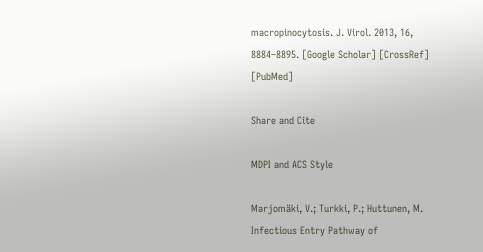macropinocytosis. J. Virol. 2013, 16, 8884–8895. [Google Scholar] [CrossRef] [PubMed]

Share and Cite

MDPI and ACS Style

Marjomäki, V.; Turkki, P.; Huttunen, M. Infectious Entry Pathway of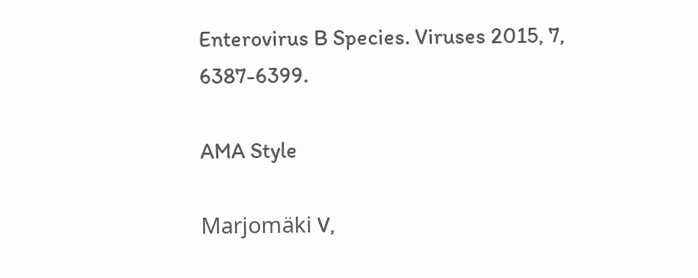Enterovirus B Species. Viruses 2015, 7, 6387-6399.

AMA Style

Marjomäki V,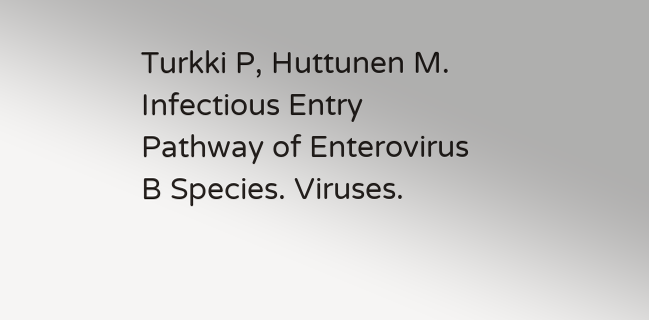Turkki P, Huttunen M. Infectious Entry Pathway of Enterovirus B Species. Viruses.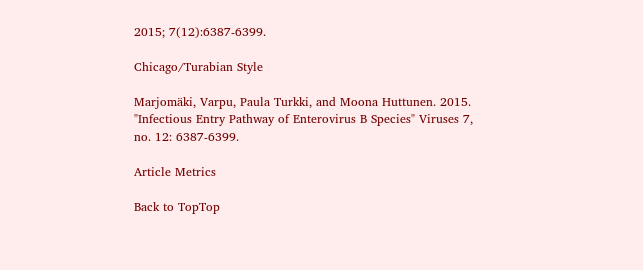2015; 7(12):6387-6399.

Chicago/Turabian Style

Marjomäki, Varpu, Paula Turkki, and Moona Huttunen. 2015. "Infectious Entry Pathway of Enterovirus B Species" Viruses 7, no. 12: 6387-6399.

Article Metrics

Back to TopTop